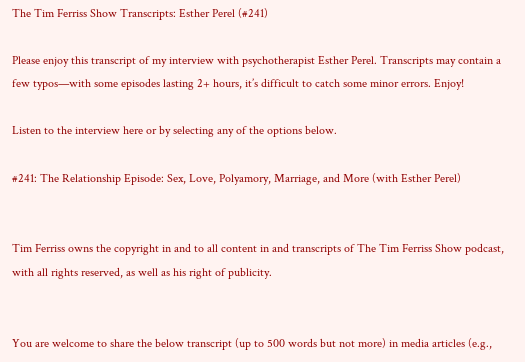The Tim Ferriss Show Transcripts: Esther Perel (#241)

Please enjoy this transcript of my interview with psychotherapist Esther Perel. Transcripts may contain a few typos—with some episodes lasting 2+ hours, it’s difficult to catch some minor errors. Enjoy!

Listen to the interview here or by selecting any of the options below.

#241: The Relationship Episode: Sex, Love, Polyamory, Marriage, and More (with Esther Perel)


Tim Ferriss owns the copyright in and to all content in and transcripts of The Tim Ferriss Show podcast, with all rights reserved, as well as his right of publicity.


You are welcome to share the below transcript (up to 500 words but not more) in media articles (e.g.,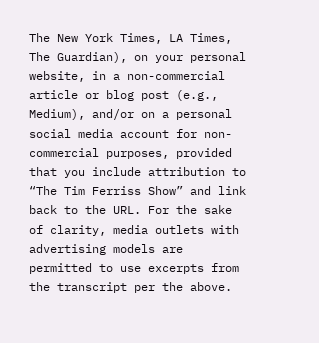The New York Times, LA Times, The Guardian), on your personal website, in a non-commercial article or blog post (e.g., Medium), and/or on a personal social media account for non-commercial purposes, provided that you include attribution to “The Tim Ferriss Show” and link back to the URL. For the sake of clarity, media outlets with advertising models are permitted to use excerpts from the transcript per the above.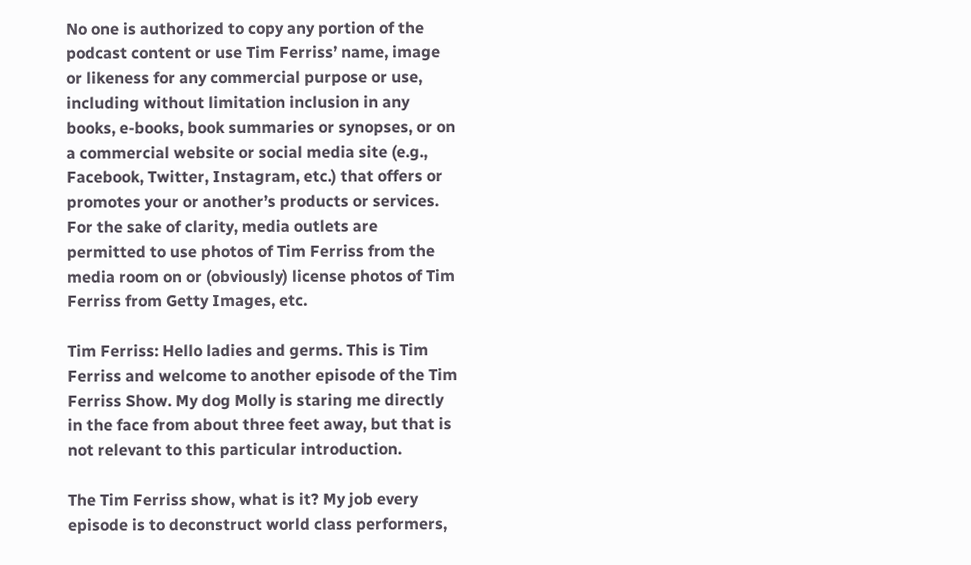No one is authorized to copy any portion of the podcast content or use Tim Ferriss’ name, image or likeness for any commercial purpose or use, including without limitation inclusion in any books, e-books, book summaries or synopses, or on a commercial website or social media site (e.g., Facebook, Twitter, Instagram, etc.) that offers or promotes your or another’s products or services. For the sake of clarity, media outlets are permitted to use photos of Tim Ferriss from the media room on or (obviously) license photos of Tim Ferriss from Getty Images, etc.

Tim Ferriss: Hello ladies and germs. This is Tim Ferriss and welcome to another episode of the Tim Ferriss Show. My dog Molly is staring me directly in the face from about three feet away, but that is not relevant to this particular introduction.

The Tim Ferriss show, what is it? My job every episode is to deconstruct world class performers,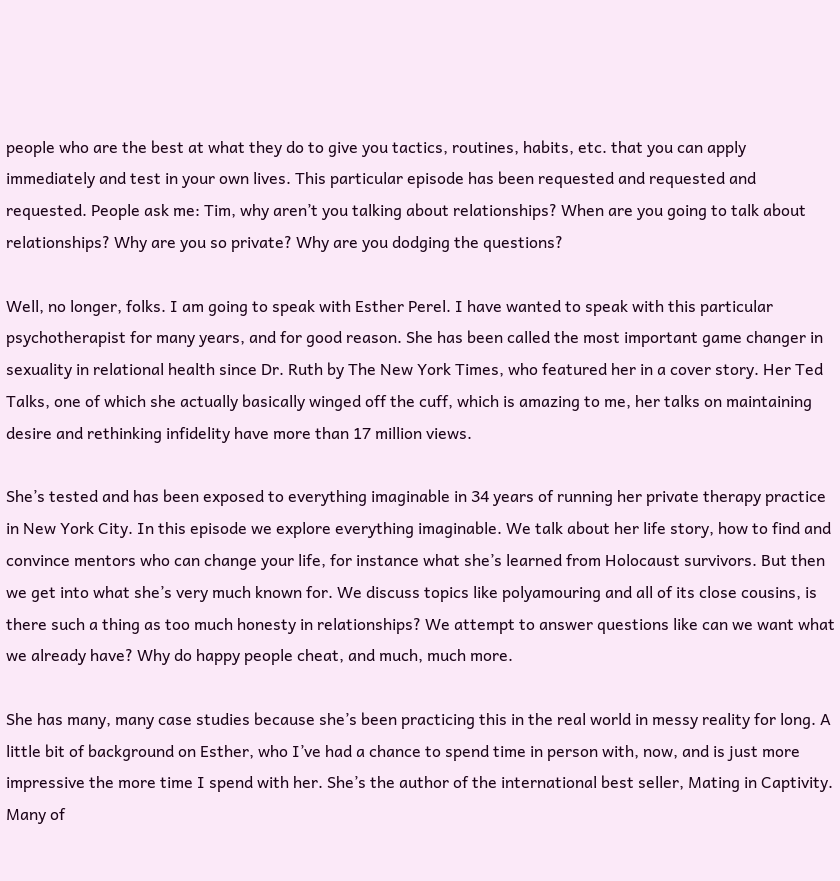people who are the best at what they do to give you tactics, routines, habits, etc. that you can apply immediately and test in your own lives. This particular episode has been requested and requested and requested. People ask me: Tim, why aren’t you talking about relationships? When are you going to talk about relationships? Why are you so private? Why are you dodging the questions?

Well, no longer, folks. I am going to speak with Esther Perel. I have wanted to speak with this particular psychotherapist for many years, and for good reason. She has been called the most important game changer in sexuality in relational health since Dr. Ruth by The New York Times, who featured her in a cover story. Her Ted Talks, one of which she actually basically winged off the cuff, which is amazing to me, her talks on maintaining desire and rethinking infidelity have more than 17 million views.

She’s tested and has been exposed to everything imaginable in 34 years of running her private therapy practice in New York City. In this episode we explore everything imaginable. We talk about her life story, how to find and convince mentors who can change your life, for instance what she’s learned from Holocaust survivors. But then we get into what she’s very much known for. We discuss topics like polyamouring and all of its close cousins, is there such a thing as too much honesty in relationships? We attempt to answer questions like can we want what we already have? Why do happy people cheat, and much, much more.

She has many, many case studies because she’s been practicing this in the real world in messy reality for long. A little bit of background on Esther, who I’ve had a chance to spend time in person with, now, and is just more impressive the more time I spend with her. She’s the author of the international best seller, Mating in Captivity. Many of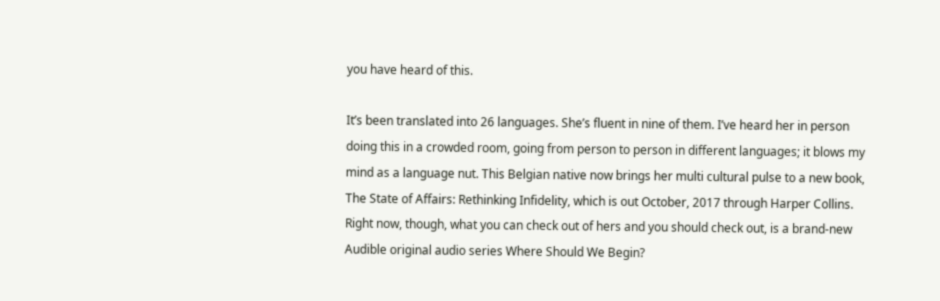you have heard of this.

It’s been translated into 26 languages. She’s fluent in nine of them. I’ve heard her in person doing this in a crowded room, going from person to person in different languages; it blows my mind as a language nut. This Belgian native now brings her multi cultural pulse to a new book, The State of Affairs: Rethinking Infidelity, which is out October, 2017 through Harper Collins. Right now, though, what you can check out of hers and you should check out, is a brand-new Audible original audio series Where Should We Begin?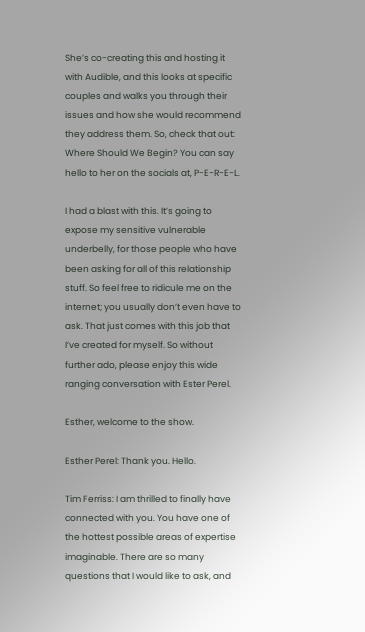She’s co-creating this and hosting it with Audible, and this looks at specific couples and walks you through their issues and how she would recommend they address them. So, check that out: Where Should We Begin? You can say hello to her on the socials at, P-E-R-E-L.

I had a blast with this. It’s going to expose my sensitive vulnerable underbelly, for those people who have been asking for all of this relationship stuff. So feel free to ridicule me on the internet; you usually don’t even have to ask. That just comes with this job that I’ve created for myself. So without further ado, please enjoy this wide ranging conversation with Ester Perel.

Esther, welcome to the show.

Esther Perel: Thank you. Hello.

Tim Ferriss: I am thrilled to finally have connected with you. You have one of the hottest possible areas of expertise imaginable. There are so many questions that I would like to ask, and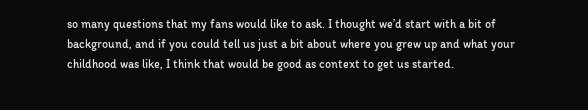so many questions that my fans would like to ask. I thought we’d start with a bit of background, and if you could tell us just a bit about where you grew up and what your childhood was like, I think that would be good as context to get us started.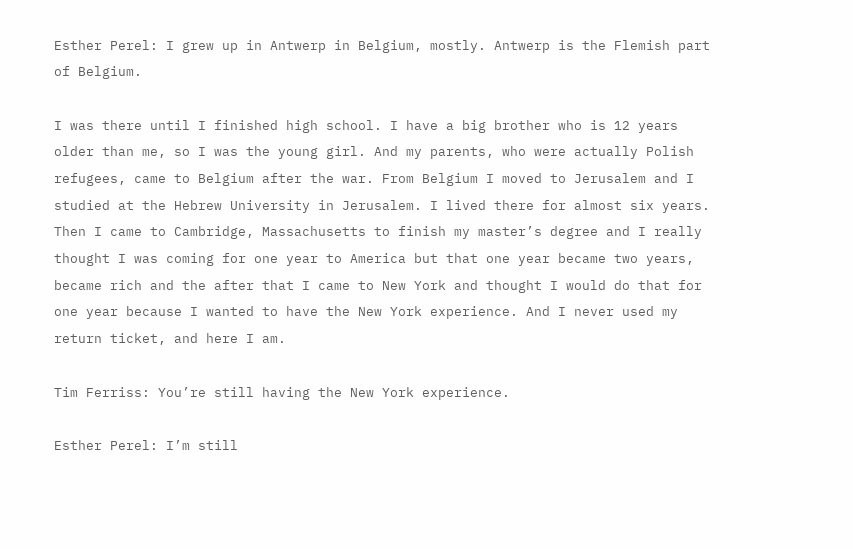Esther Perel: I grew up in Antwerp in Belgium, mostly. Antwerp is the Flemish part of Belgium.

I was there until I finished high school. I have a big brother who is 12 years older than me, so I was the young girl. And my parents, who were actually Polish refugees, came to Belgium after the war. From Belgium I moved to Jerusalem and I studied at the Hebrew University in Jerusalem. I lived there for almost six years. Then I came to Cambridge, Massachusetts to finish my master’s degree and I really thought I was coming for one year to America but that one year became two years, became rich and the after that I came to New York and thought I would do that for one year because I wanted to have the New York experience. And I never used my return ticket, and here I am.

Tim Ferriss: You’re still having the New York experience.

Esther Perel: I’m still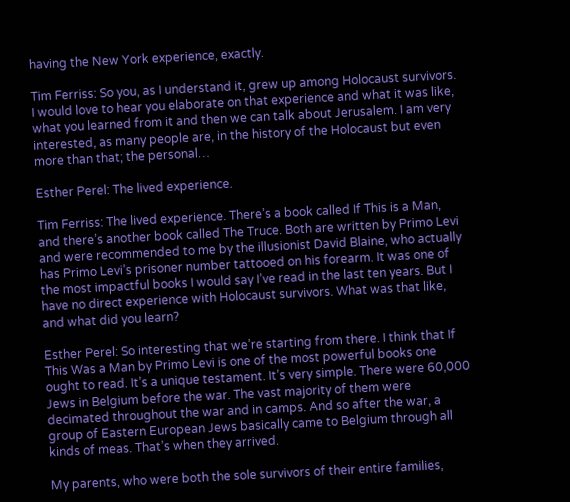having the New York experience, exactly.

Tim Ferriss: So you, as I understand it, grew up among Holocaust survivors. I would love to hear you elaborate on that experience and what it was like, what you learned from it and then we can talk about Jerusalem. I am very interested, as many people are, in the history of the Holocaust but even more than that; the personal…

Esther Perel: The lived experience.

Tim Ferriss: The lived experience. There’s a book called If This is a Man, and there’s another book called The Truce. Both are written by Primo Levi and were recommended to me by the illusionist David Blaine, who actually has Primo Levi’s prisoner number tattooed on his forearm. It was one of the most impactful books I would say I’ve read in the last ten years. But I have no direct experience with Holocaust survivors. What was that like, and what did you learn?

Esther Perel: So interesting that we’re starting from there. I think that If This Was a Man by Primo Levi is one of the most powerful books one ought to read. It’s a unique testament. It’s very simple. There were 60,000 Jews in Belgium before the war. The vast majority of them were decimated throughout the war and in camps. And so after the war, a group of Eastern European Jews basically came to Belgium through all kinds of meas. That’s when they arrived.

My parents, who were both the sole survivors of their entire families,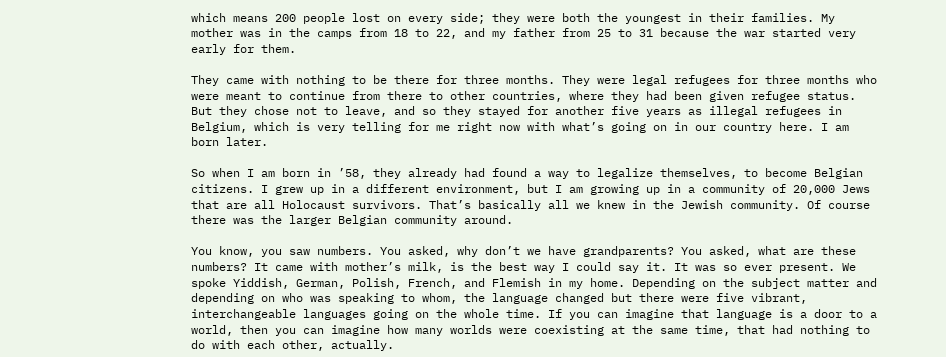which means 200 people lost on every side; they were both the youngest in their families. My mother was in the camps from 18 to 22, and my father from 25 to 31 because the war started very early for them.

They came with nothing to be there for three months. They were legal refugees for three months who were meant to continue from there to other countries, where they had been given refugee status. But they chose not to leave, and so they stayed for another five years as illegal refugees in Belgium, which is very telling for me right now with what’s going on in our country here. I am born later.

So when I am born in ’58, they already had found a way to legalize themselves, to become Belgian citizens. I grew up in a different environment, but I am growing up in a community of 20,000 Jews that are all Holocaust survivors. That’s basically all we knew in the Jewish community. Of course there was the larger Belgian community around.

You know, you saw numbers. You asked, why don’t we have grandparents? You asked, what are these numbers? It came with mother’s milk, is the best way I could say it. It was so ever present. We spoke Yiddish, German, Polish, French, and Flemish in my home. Depending on the subject matter and depending on who was speaking to whom, the language changed but there were five vibrant, interchangeable languages going on the whole time. If you can imagine that language is a door to a world, then you can imagine how many worlds were coexisting at the same time, that had nothing to do with each other, actually.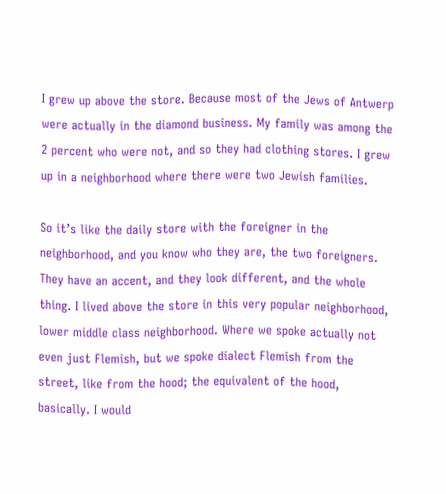I grew up above the store. Because most of the Jews of Antwerp were actually in the diamond business. My family was among the 2 percent who were not, and so they had clothing stores. I grew up in a neighborhood where there were two Jewish families.

So it’s like the daily store with the foreigner in the neighborhood, and you know who they are, the two foreigners. They have an accent, and they look different, and the whole thing. I lived above the store in this very popular neighborhood, lower middle class neighborhood. Where we spoke actually not even just Flemish, but we spoke dialect Flemish from the street, like from the hood; the equivalent of the hood, basically. I would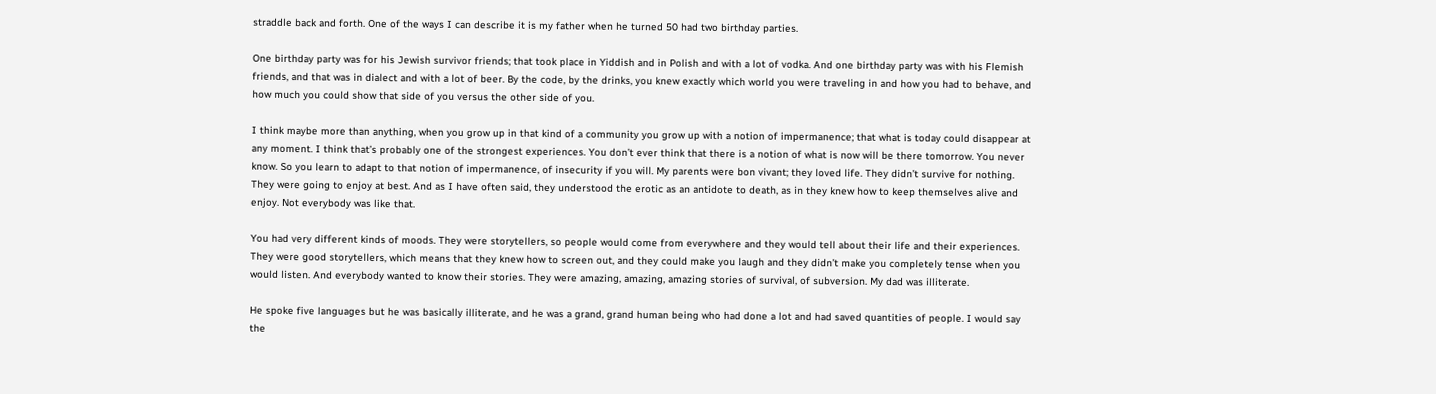straddle back and forth. One of the ways I can describe it is my father when he turned 50 had two birthday parties.

One birthday party was for his Jewish survivor friends; that took place in Yiddish and in Polish and with a lot of vodka. And one birthday party was with his Flemish friends, and that was in dialect and with a lot of beer. By the code, by the drinks, you knew exactly which world you were traveling in and how you had to behave, and how much you could show that side of you versus the other side of you.

I think maybe more than anything, when you grow up in that kind of a community you grow up with a notion of impermanence; that what is today could disappear at any moment. I think that’s probably one of the strongest experiences. You don’t ever think that there is a notion of what is now will be there tomorrow. You never know. So you learn to adapt to that notion of impermanence, of insecurity if you will. My parents were bon vivant; they loved life. They didn’t survive for nothing. They were going to enjoy at best. And as I have often said, they understood the erotic as an antidote to death, as in they knew how to keep themselves alive and enjoy. Not everybody was like that.

You had very different kinds of moods. They were storytellers, so people would come from everywhere and they would tell about their life and their experiences. They were good storytellers, which means that they knew how to screen out, and they could make you laugh and they didn’t make you completely tense when you would listen. And everybody wanted to know their stories. They were amazing, amazing, amazing stories of survival, of subversion. My dad was illiterate.

He spoke five languages but he was basically illiterate, and he was a grand, grand human being who had done a lot and had saved quantities of people. I would say the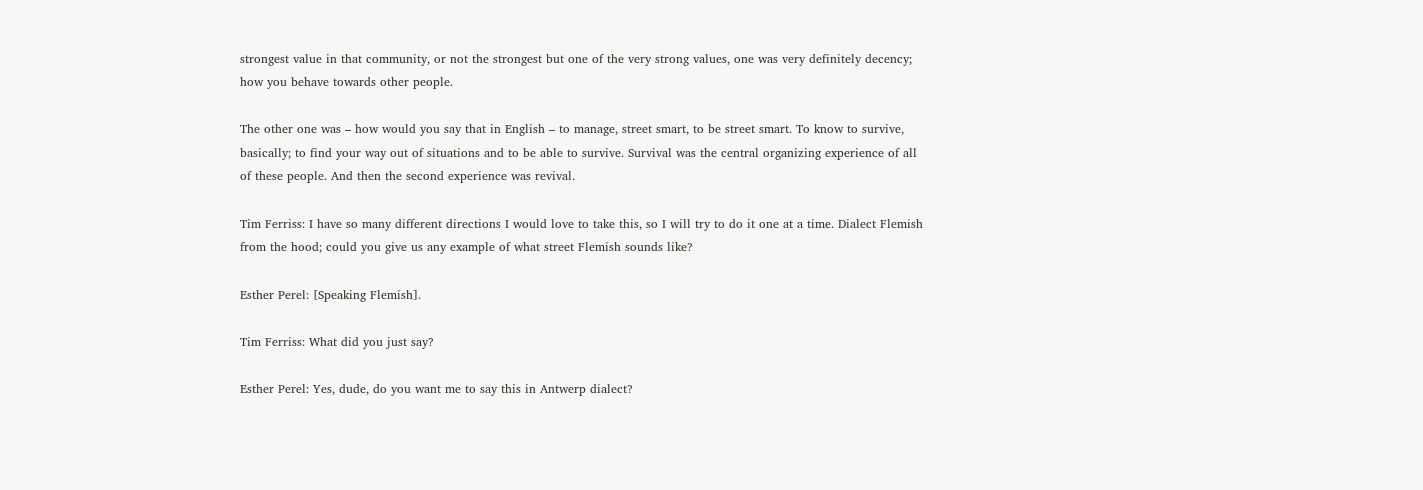strongest value in that community, or not the strongest but one of the very strong values, one was very definitely decency; how you behave towards other people.

The other one was – how would you say that in English – to manage, street smart, to be street smart. To know to survive, basically; to find your way out of situations and to be able to survive. Survival was the central organizing experience of all of these people. And then the second experience was revival.

Tim Ferriss: I have so many different directions I would love to take this, so I will try to do it one at a time. Dialect Flemish from the hood; could you give us any example of what street Flemish sounds like?

Esther Perel: [Speaking Flemish].

Tim Ferriss: What did you just say?

Esther Perel: Yes, dude, do you want me to say this in Antwerp dialect?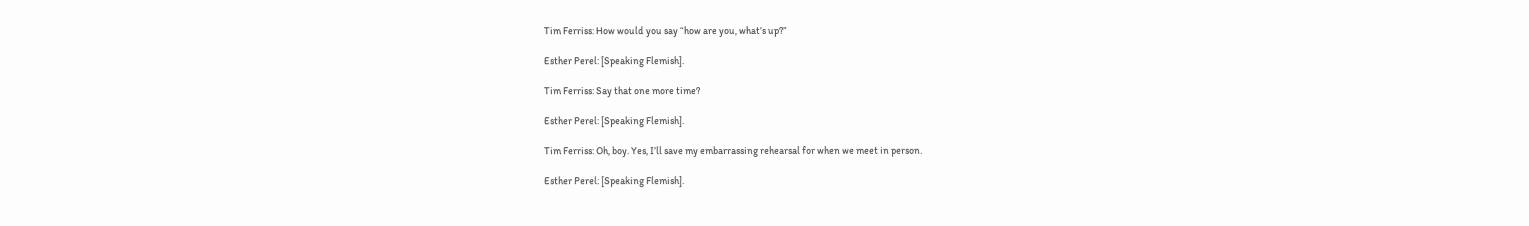Tim Ferriss: How would you say “how are you, what’s up?”

Esther Perel: [Speaking Flemish].

Tim Ferriss: Say that one more time?

Esther Perel: [Speaking Flemish].

Tim Ferriss: Oh, boy. Yes, I’ll save my embarrassing rehearsal for when we meet in person.

Esther Perel: [Speaking Flemish].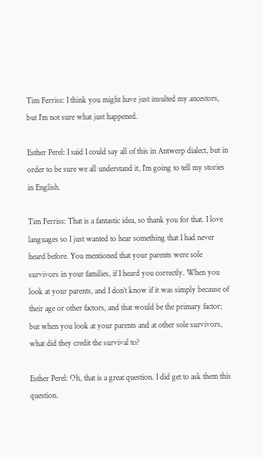Tim Ferriss: I think you might have just insulted my ancestors, but I’m not sure what just happened.

Esther Perel: I said I could say all of this in Antwerp dialect, but in order to be sure we all understand it, I’m going to tell my stories in English.

Tim Ferriss: That is a fantastic idea, so thank you for that. I love languages so I just wanted to hear something that I had never heard before. You mentioned that your parents were sole survivors in your families, if I heard you correctly. When you look at your parents, and I don’t know if it was simply because of their age or other factors, and that would be the primary factor; but when you look at your parents and at other sole survivors, what did they credit the survival to?

Esther Perel: Oh, that is a great question. I did get to ask them this question.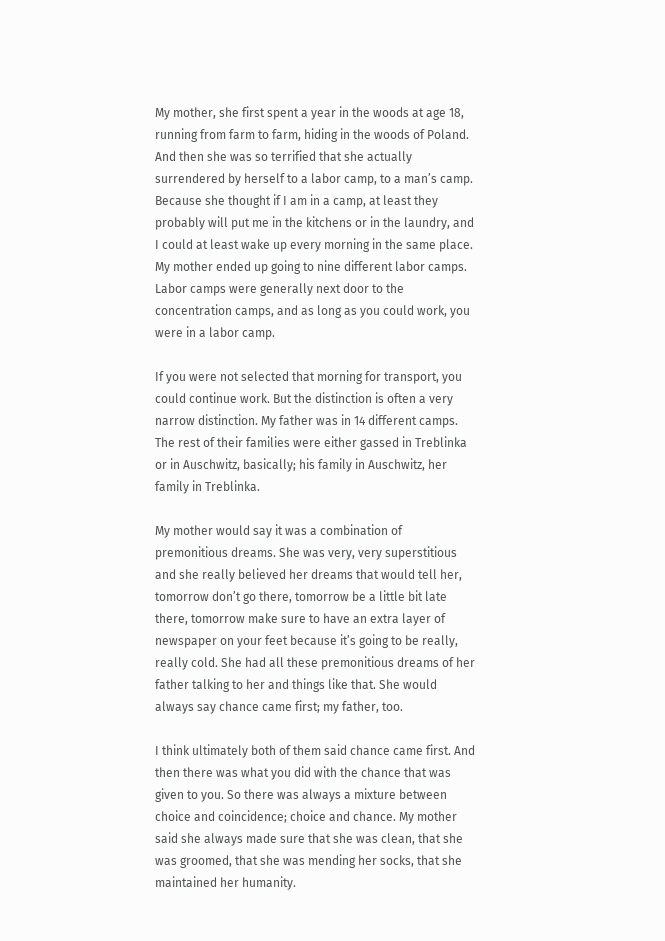My mother, she first spent a year in the woods at age 18, running from farm to farm, hiding in the woods of Poland. And then she was so terrified that she actually surrendered by herself to a labor camp, to a man’s camp. Because she thought if I am in a camp, at least they probably will put me in the kitchens or in the laundry, and I could at least wake up every morning in the same place. My mother ended up going to nine different labor camps. Labor camps were generally next door to the concentration camps, and as long as you could work, you were in a labor camp.

If you were not selected that morning for transport, you could continue work. But the distinction is often a very narrow distinction. My father was in 14 different camps. The rest of their families were either gassed in Treblinka or in Auschwitz, basically; his family in Auschwitz, her family in Treblinka.

My mother would say it was a combination of premonitious dreams. She was very, very superstitious and she really believed her dreams that would tell her, tomorrow don’t go there, tomorrow be a little bit late there, tomorrow make sure to have an extra layer of newspaper on your feet because it’s going to be really, really cold. She had all these premonitious dreams of her father talking to her and things like that. She would always say chance came first; my father, too.

I think ultimately both of them said chance came first. And then there was what you did with the chance that was given to you. So there was always a mixture between choice and coincidence; choice and chance. My mother said she always made sure that she was clean, that she was groomed, that she was mending her socks, that she maintained her humanity.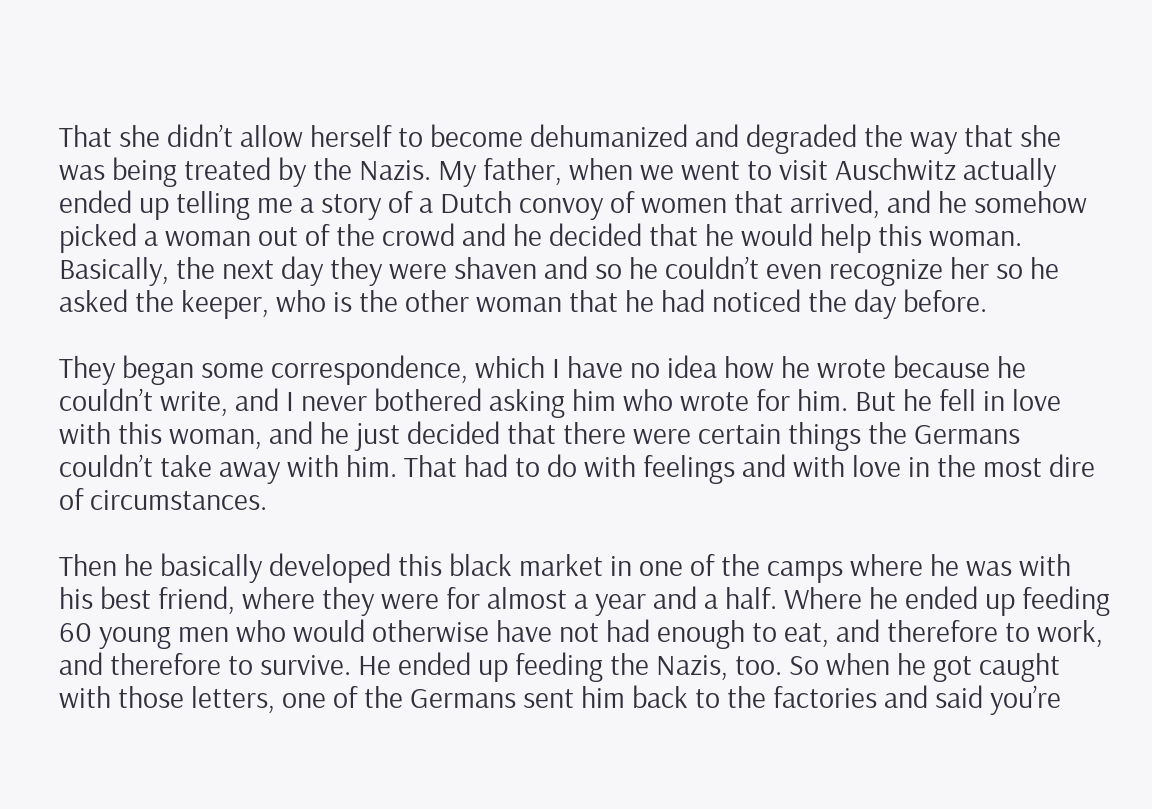That she didn’t allow herself to become dehumanized and degraded the way that she was being treated by the Nazis. My father, when we went to visit Auschwitz actually ended up telling me a story of a Dutch convoy of women that arrived, and he somehow picked a woman out of the crowd and he decided that he would help this woman. Basically, the next day they were shaven and so he couldn’t even recognize her so he asked the keeper, who is the other woman that he had noticed the day before.

They began some correspondence, which I have no idea how he wrote because he couldn’t write, and I never bothered asking him who wrote for him. But he fell in love with this woman, and he just decided that there were certain things the Germans couldn’t take away with him. That had to do with feelings and with love in the most dire of circumstances.

Then he basically developed this black market in one of the camps where he was with his best friend, where they were for almost a year and a half. Where he ended up feeding 60 young men who would otherwise have not had enough to eat, and therefore to work, and therefore to survive. He ended up feeding the Nazis, too. So when he got caught with those letters, one of the Germans sent him back to the factories and said you’re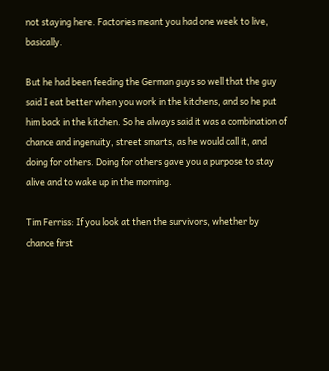not staying here. Factories meant you had one week to live, basically.

But he had been feeding the German guys so well that the guy said I eat better when you work in the kitchens, and so he put him back in the kitchen. So he always said it was a combination of chance and ingenuity, street smarts, as he would call it, and doing for others. Doing for others gave you a purpose to stay alive and to wake up in the morning.

Tim Ferriss: If you look at then the survivors, whether by chance first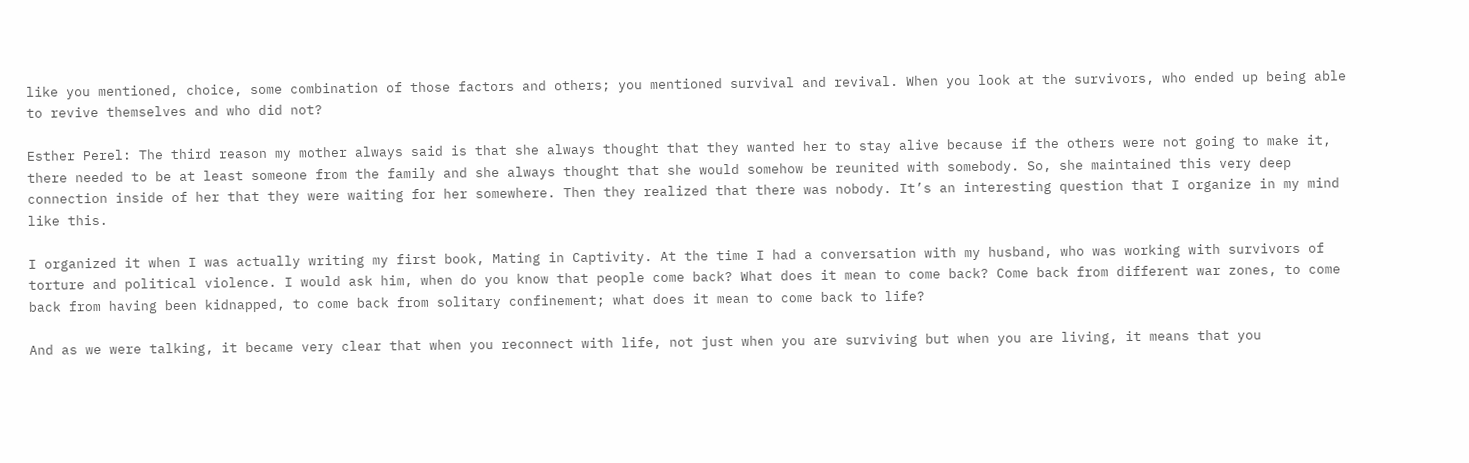like you mentioned, choice, some combination of those factors and others; you mentioned survival and revival. When you look at the survivors, who ended up being able to revive themselves and who did not?

Esther Perel: The third reason my mother always said is that she always thought that they wanted her to stay alive because if the others were not going to make it, there needed to be at least someone from the family and she always thought that she would somehow be reunited with somebody. So, she maintained this very deep connection inside of her that they were waiting for her somewhere. Then they realized that there was nobody. It’s an interesting question that I organize in my mind like this.

I organized it when I was actually writing my first book, Mating in Captivity. At the time I had a conversation with my husband, who was working with survivors of torture and political violence. I would ask him, when do you know that people come back? What does it mean to come back? Come back from different war zones, to come back from having been kidnapped, to come back from solitary confinement; what does it mean to come back to life?

And as we were talking, it became very clear that when you reconnect with life, not just when you are surviving but when you are living, it means that you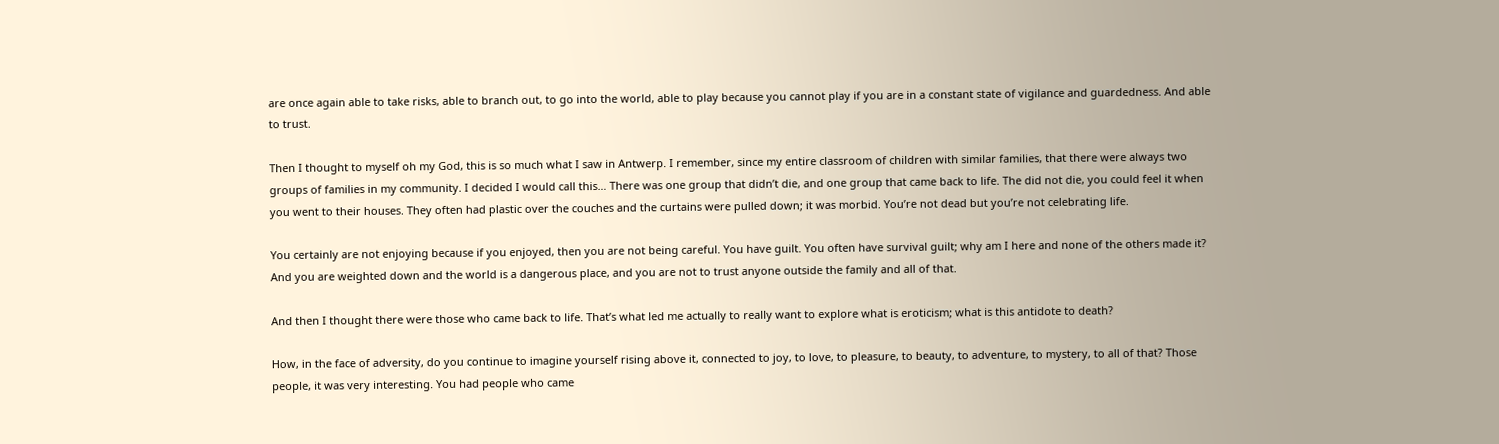are once again able to take risks, able to branch out, to go into the world, able to play because you cannot play if you are in a constant state of vigilance and guardedness. And able to trust.

Then I thought to myself oh my God, this is so much what I saw in Antwerp. I remember, since my entire classroom of children with similar families, that there were always two groups of families in my community. I decided I would call this… There was one group that didn’t die, and one group that came back to life. The did not die, you could feel it when you went to their houses. They often had plastic over the couches and the curtains were pulled down; it was morbid. You’re not dead but you’re not celebrating life.

You certainly are not enjoying because if you enjoyed, then you are not being careful. You have guilt. You often have survival guilt; why am I here and none of the others made it? And you are weighted down and the world is a dangerous place, and you are not to trust anyone outside the family and all of that.

And then I thought there were those who came back to life. That’s what led me actually to really want to explore what is eroticism; what is this antidote to death?

How, in the face of adversity, do you continue to imagine yourself rising above it, connected to joy, to love, to pleasure, to beauty, to adventure, to mystery, to all of that? Those people, it was very interesting. You had people who came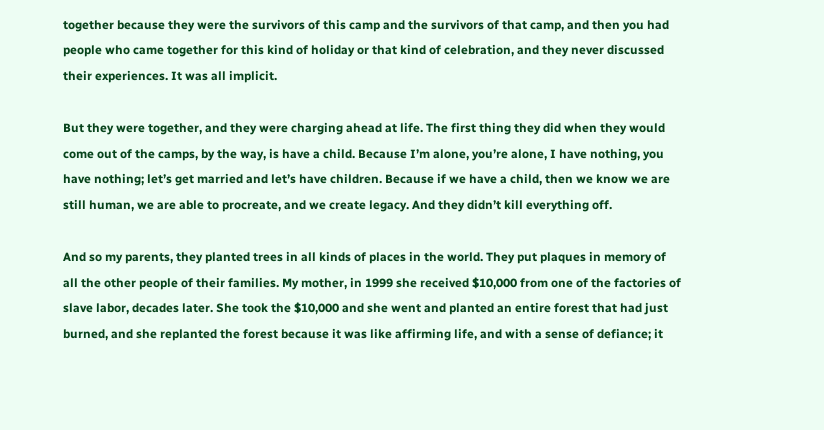together because they were the survivors of this camp and the survivors of that camp, and then you had people who came together for this kind of holiday or that kind of celebration, and they never discussed their experiences. It was all implicit.

But they were together, and they were charging ahead at life. The first thing they did when they would come out of the camps, by the way, is have a child. Because I’m alone, you’re alone, I have nothing, you have nothing; let’s get married and let’s have children. Because if we have a child, then we know we are still human, we are able to procreate, and we create legacy. And they didn’t kill everything off.

And so my parents, they planted trees in all kinds of places in the world. They put plaques in memory of all the other people of their families. My mother, in 1999 she received $10,000 from one of the factories of slave labor, decades later. She took the $10,000 and she went and planted an entire forest that had just burned, and she replanted the forest because it was like affirming life, and with a sense of defiance; it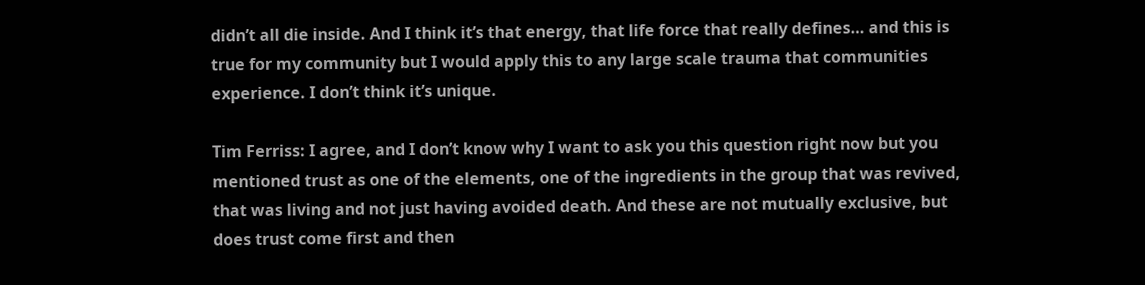didn’t all die inside. And I think it’s that energy, that life force that really defines… and this is true for my community but I would apply this to any large scale trauma that communities experience. I don’t think it’s unique.

Tim Ferriss: I agree, and I don’t know why I want to ask you this question right now but you mentioned trust as one of the elements, one of the ingredients in the group that was revived, that was living and not just having avoided death. And these are not mutually exclusive, but does trust come first and then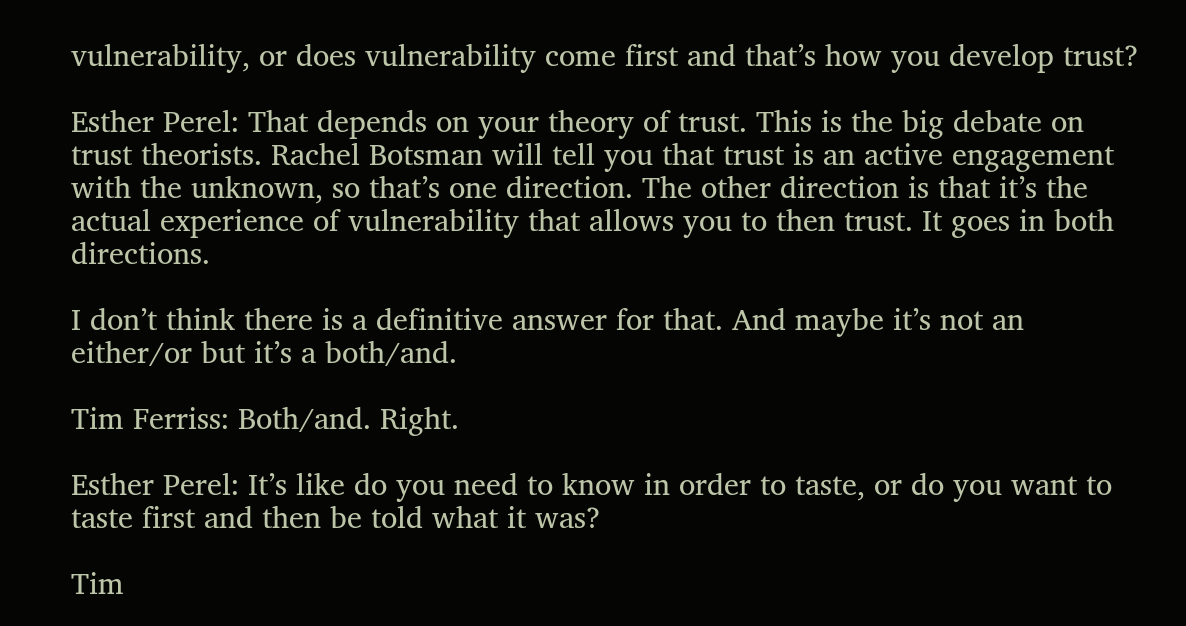vulnerability, or does vulnerability come first and that’s how you develop trust?

Esther Perel: That depends on your theory of trust. This is the big debate on trust theorists. Rachel Botsman will tell you that trust is an active engagement with the unknown, so that’s one direction. The other direction is that it’s the actual experience of vulnerability that allows you to then trust. It goes in both directions.

I don’t think there is a definitive answer for that. And maybe it’s not an either/or but it’s a both/and.

Tim Ferriss: Both/and. Right.

Esther Perel: It’s like do you need to know in order to taste, or do you want to taste first and then be told what it was?

Tim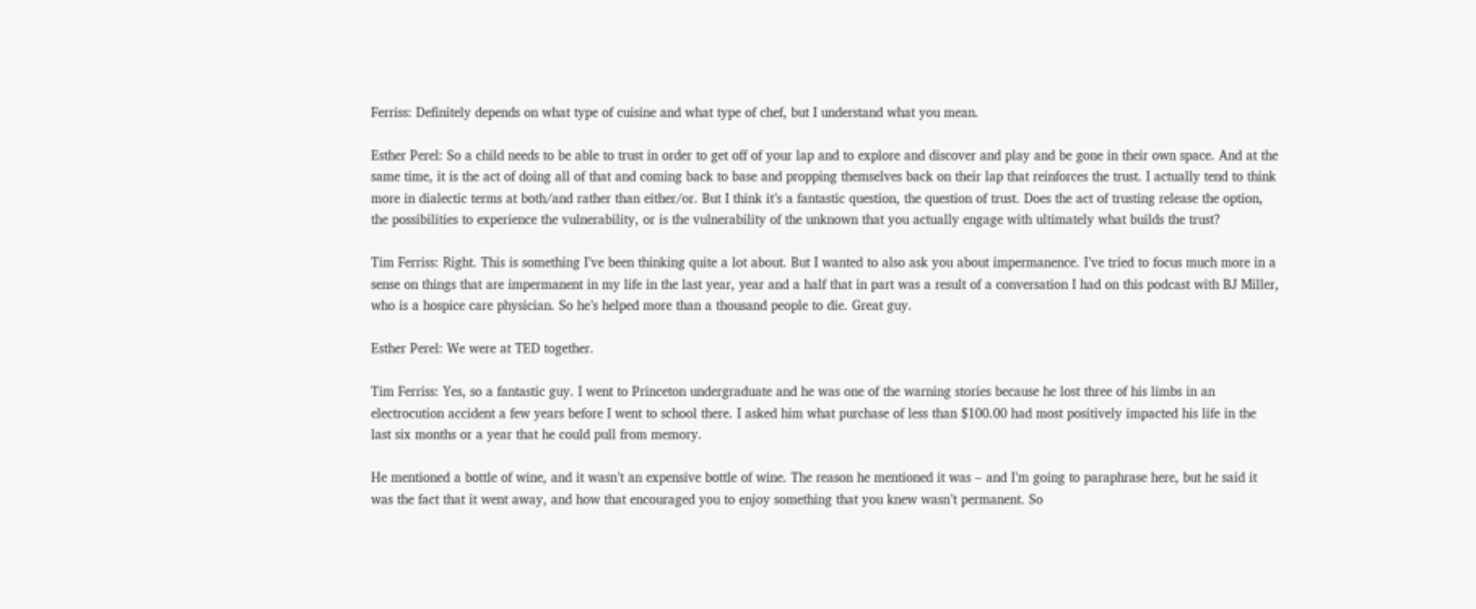Ferriss: Definitely depends on what type of cuisine and what type of chef, but I understand what you mean.

Esther Perel: So a child needs to be able to trust in order to get off of your lap and to explore and discover and play and be gone in their own space. And at the same time, it is the act of doing all of that and coming back to base and propping themselves back on their lap that reinforces the trust. I actually tend to think more in dialectic terms at both/and rather than either/or. But I think it’s a fantastic question, the question of trust. Does the act of trusting release the option, the possibilities to experience the vulnerability, or is the vulnerability of the unknown that you actually engage with ultimately what builds the trust?

Tim Ferriss: Right. This is something I’ve been thinking quite a lot about. But I wanted to also ask you about impermanence. I’ve tried to focus much more in a sense on things that are impermanent in my life in the last year, year and a half that in part was a result of a conversation I had on this podcast with BJ Miller, who is a hospice care physician. So he’s helped more than a thousand people to die. Great guy.

Esther Perel: We were at TED together.

Tim Ferriss: Yes, so a fantastic guy. I went to Princeton undergraduate and he was one of the warning stories because he lost three of his limbs in an electrocution accident a few years before I went to school there. I asked him what purchase of less than $100.00 had most positively impacted his life in the last six months or a year that he could pull from memory.

He mentioned a bottle of wine, and it wasn’t an expensive bottle of wine. The reason he mentioned it was – and I’m going to paraphrase here, but he said it was the fact that it went away, and how that encouraged you to enjoy something that you knew wasn’t permanent. So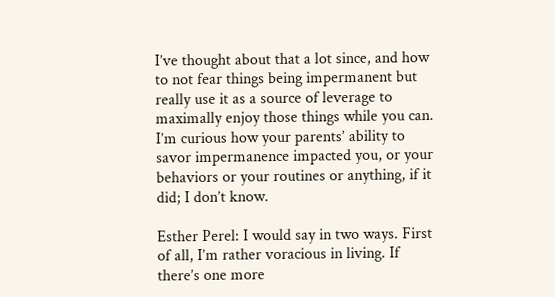I’ve thought about that a lot since, and how to not fear things being impermanent but really use it as a source of leverage to maximally enjoy those things while you can. I’m curious how your parents’ ability to savor impermanence impacted you, or your behaviors or your routines or anything, if it did; I don’t know.

Esther Perel: I would say in two ways. First of all, I’m rather voracious in living. If there’s one more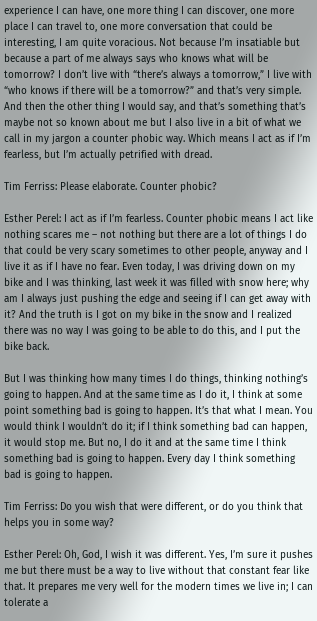experience I can have, one more thing I can discover, one more place I can travel to, one more conversation that could be interesting, I am quite voracious. Not because I’m insatiable but because a part of me always says who knows what will be tomorrow? I don’t live with “there’s always a tomorrow,” I live with “who knows if there will be a tomorrow?” and that’s very simple. And then the other thing I would say, and that’s something that’s maybe not so known about me but I also live in a bit of what we call in my jargon a counter phobic way. Which means I act as if I’m fearless, but I’m actually petrified with dread.

Tim Ferriss: Please elaborate. Counter phobic?

Esther Perel: I act as if I’m fearless. Counter phobic means I act like nothing scares me – not nothing but there are a lot of things I do that could be very scary sometimes to other people, anyway and I live it as if I have no fear. Even today, I was driving down on my bike and I was thinking, last week it was filled with snow here; why am I always just pushing the edge and seeing if I can get away with it? And the truth is I got on my bike in the snow and I realized there was no way I was going to be able to do this, and I put the bike back.

But I was thinking how many times I do things, thinking nothing’s going to happen. And at the same time as I do it, I think at some point something bad is going to happen. It’s that what I mean. You would think I wouldn’t do it; if I think something bad can happen, it would stop me. But no, I do it and at the same time I think something bad is going to happen. Every day I think something bad is going to happen.

Tim Ferriss: Do you wish that were different, or do you think that helps you in some way?

Esther Perel: Oh, God, I wish it was different. Yes, I’m sure it pushes me but there must be a way to live without that constant fear like that. It prepares me very well for the modern times we live in; I can tolerate a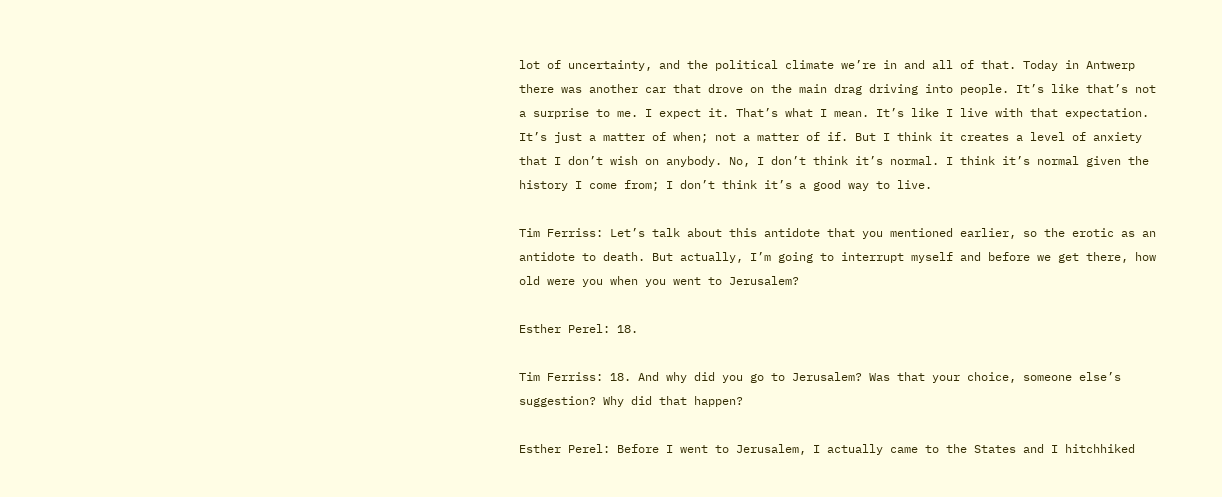lot of uncertainty, and the political climate we’re in and all of that. Today in Antwerp there was another car that drove on the main drag driving into people. It’s like that’s not a surprise to me. I expect it. That’s what I mean. It’s like I live with that expectation. It’s just a matter of when; not a matter of if. But I think it creates a level of anxiety that I don’t wish on anybody. No, I don’t think it’s normal. I think it’s normal given the history I come from; I don’t think it’s a good way to live.

Tim Ferriss: Let’s talk about this antidote that you mentioned earlier, so the erotic as an antidote to death. But actually, I’m going to interrupt myself and before we get there, how old were you when you went to Jerusalem?

Esther Perel: 18.

Tim Ferriss: 18. And why did you go to Jerusalem? Was that your choice, someone else’s suggestion? Why did that happen?

Esther Perel: Before I went to Jerusalem, I actually came to the States and I hitchhiked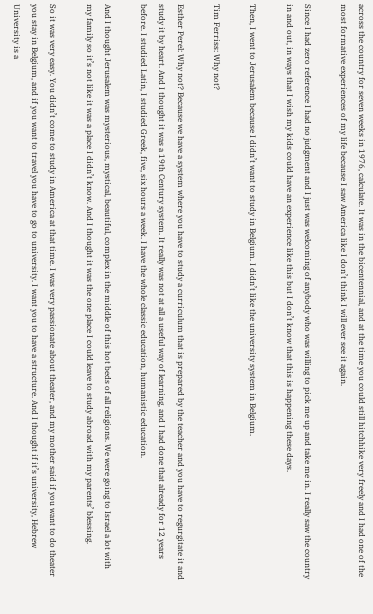across the country for seven weeks in 1976, calculate. It was in the bicentennial, and at the time you could still hitchhike very freely and I had one of the most formative experiences of my life because I saw America like I don’t think I will ever see it again.

Since I had zero reference I had no judgment and I just was welcoming of anybody who was willing to pick me up and take me in. I really saw the country in and out, in ways that I wish my kids could have an experience like this but I don’t know that this is happening these days.

Then, I went to Jerusalem because I didn’t want to study in Belgium. I didn’t like the university system in Belgium.

Tim Ferriss: Why not?

Esther Perel: Why not? Because we have a system where you have to study a curriculum that is prepared by the teacher and you have to regurgitate it and study it by heart. And I thought it was a 19th Century system. It really was not at all a useful way of learning, and I had done that already for 12 years before. I studied Latin, I studied Greek, five, six hours a week. I have the whole classic education, humanistic education.

And I thought Jerusalem was mysterious, mystical, beautiful, complex in the middle of this hot beds of all religions. We were going to Israel a lot with my family so it’s not like it was a place I didn’t know. And I thought it was the one place I could leave to study abroad with my parents’ blessing.

So it was very easy. You didn’t come to study in America at that time. I was very passionate about theater, and my mother said if you want to do theater you stay in Belgium, and if you want to travel you have to go to university. I want you to have a structure. And I thought if it’s university, Hebrew University is a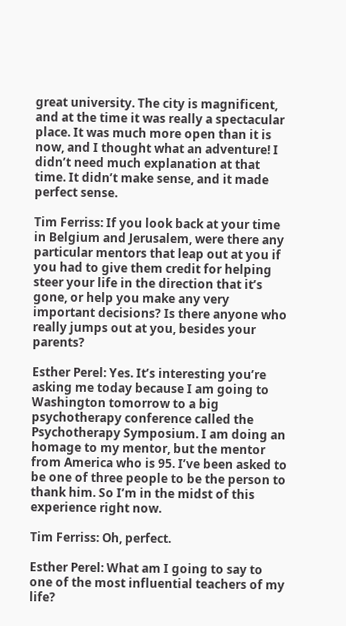great university. The city is magnificent, and at the time it was really a spectacular place. It was much more open than it is now, and I thought what an adventure! I didn’t need much explanation at that time. It didn’t make sense, and it made perfect sense.

Tim Ferriss: If you look back at your time in Belgium and Jerusalem, were there any particular mentors that leap out at you if you had to give them credit for helping steer your life in the direction that it’s gone, or help you make any very important decisions? Is there anyone who really jumps out at you, besides your parents?

Esther Perel: Yes. It’s interesting you’re asking me today because I am going to Washington tomorrow to a big psychotherapy conference called the Psychotherapy Symposium. I am doing an homage to my mentor, but the mentor from America who is 95. I’ve been asked to be one of three people to be the person to thank him. So I’m in the midst of this experience right now.

Tim Ferriss: Oh, perfect.

Esther Perel: What am I going to say to one of the most influential teachers of my life?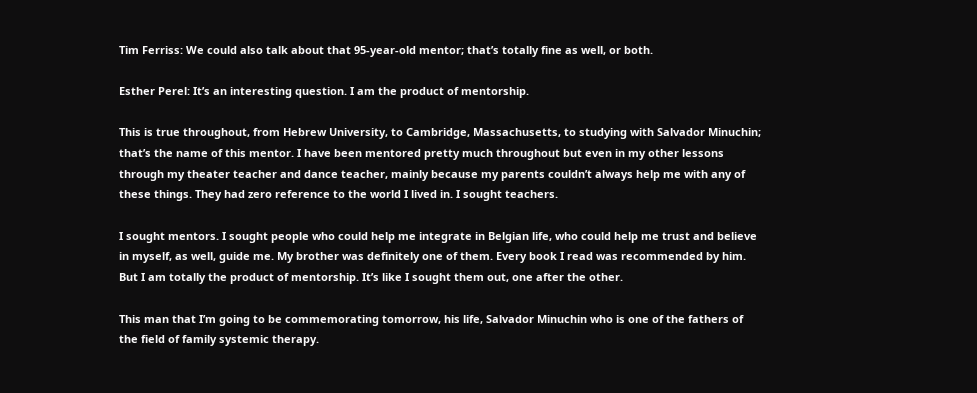Tim Ferriss: We could also talk about that 95-year-old mentor; that’s totally fine as well, or both.

Esther Perel: It’s an interesting question. I am the product of mentorship.

This is true throughout, from Hebrew University, to Cambridge, Massachusetts, to studying with Salvador Minuchin; that’s the name of this mentor. I have been mentored pretty much throughout but even in my other lessons through my theater teacher and dance teacher, mainly because my parents couldn’t always help me with any of these things. They had zero reference to the world I lived in. I sought teachers.

I sought mentors. I sought people who could help me integrate in Belgian life, who could help me trust and believe in myself, as well, guide me. My brother was definitely one of them. Every book I read was recommended by him. But I am totally the product of mentorship. It’s like I sought them out, one after the other.

This man that I’m going to be commemorating tomorrow, his life, Salvador Minuchin who is one of the fathers of the field of family systemic therapy.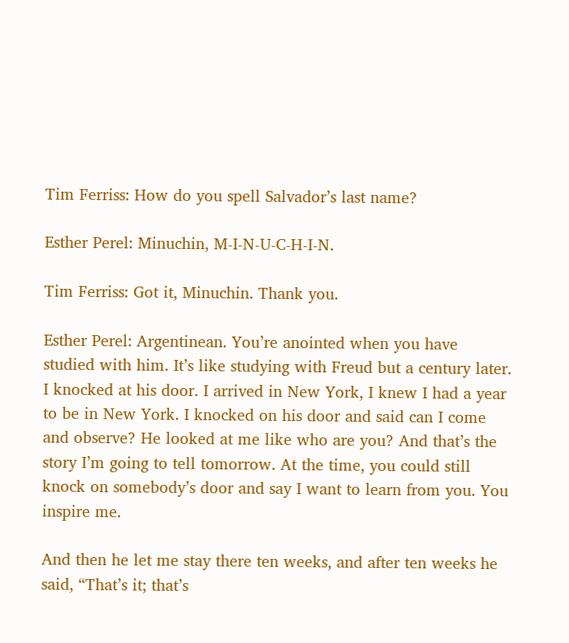Tim Ferriss: How do you spell Salvador’s last name?

Esther Perel: Minuchin, M-I-N-U-C-H-I-N.

Tim Ferriss: Got it, Minuchin. Thank you.

Esther Perel: Argentinean. You’re anointed when you have studied with him. It’s like studying with Freud but a century later. I knocked at his door. I arrived in New York, I knew I had a year to be in New York. I knocked on his door and said can I come and observe? He looked at me like who are you? And that’s the story I’m going to tell tomorrow. At the time, you could still knock on somebody’s door and say I want to learn from you. You inspire me.

And then he let me stay there ten weeks, and after ten weeks he said, “That’s it; that’s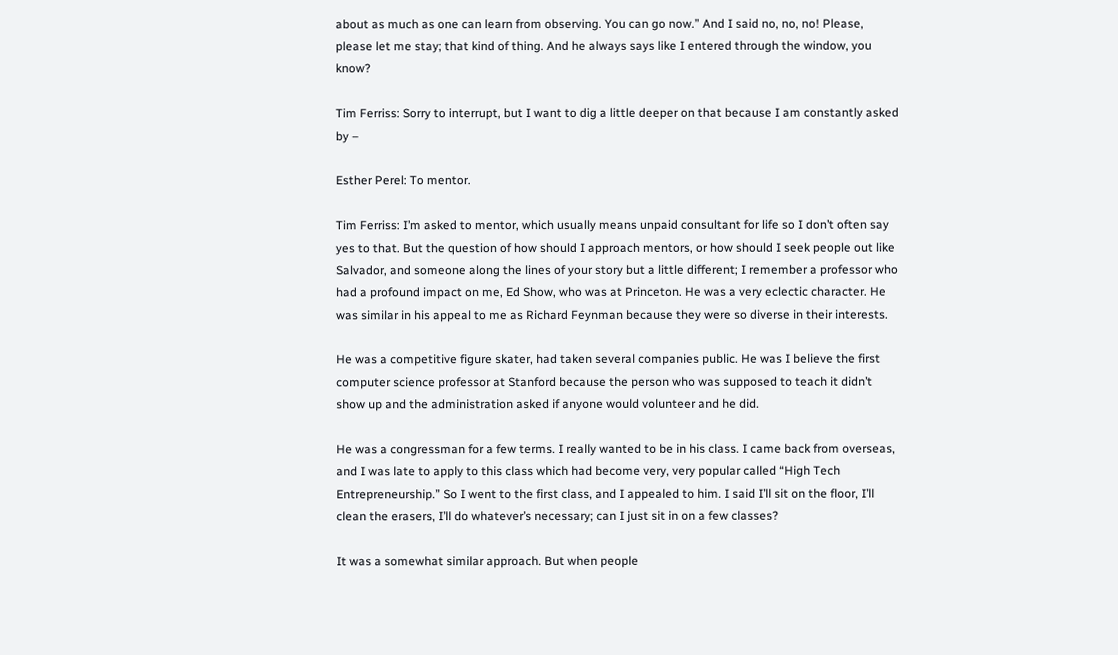about as much as one can learn from observing. You can go now.” And I said no, no, no! Please, please let me stay; that kind of thing. And he always says like I entered through the window, you know?

Tim Ferriss: Sorry to interrupt, but I want to dig a little deeper on that because I am constantly asked by –

Esther Perel: To mentor.

Tim Ferriss: I’m asked to mentor, which usually means unpaid consultant for life so I don’t often say yes to that. But the question of how should I approach mentors, or how should I seek people out like Salvador, and someone along the lines of your story but a little different; I remember a professor who had a profound impact on me, Ed Show, who was at Princeton. He was a very eclectic character. He was similar in his appeal to me as Richard Feynman because they were so diverse in their interests.

He was a competitive figure skater, had taken several companies public. He was I believe the first computer science professor at Stanford because the person who was supposed to teach it didn’t show up and the administration asked if anyone would volunteer and he did.

He was a congressman for a few terms. I really wanted to be in his class. I came back from overseas, and I was late to apply to this class which had become very, very popular called “High Tech Entrepreneurship.” So I went to the first class, and I appealed to him. I said I’ll sit on the floor, I’ll clean the erasers, I’ll do whatever’s necessary; can I just sit in on a few classes?

It was a somewhat similar approach. But when people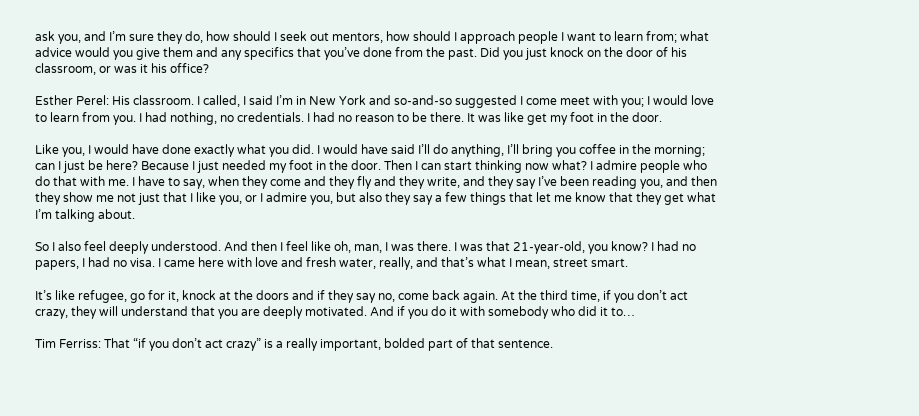ask you, and I’m sure they do, how should I seek out mentors, how should I approach people I want to learn from; what advice would you give them and any specifics that you’ve done from the past. Did you just knock on the door of his classroom, or was it his office?

Esther Perel: His classroom. I called, I said I’m in New York and so-and-so suggested I come meet with you; I would love to learn from you. I had nothing, no credentials. I had no reason to be there. It was like get my foot in the door.

Like you, I would have done exactly what you did. I would have said I’ll do anything, I’ll bring you coffee in the morning; can I just be here? Because I just needed my foot in the door. Then I can start thinking now what? I admire people who do that with me. I have to say, when they come and they fly and they write, and they say I’ve been reading you, and then they show me not just that I like you, or I admire you, but also they say a few things that let me know that they get what I’m talking about.

So I also feel deeply understood. And then I feel like oh, man, I was there. I was that 21-year-old, you know? I had no papers, I had no visa. I came here with love and fresh water, really, and that’s what I mean, street smart.

It’s like refugee, go for it, knock at the doors and if they say no, come back again. At the third time, if you don’t act crazy, they will understand that you are deeply motivated. And if you do it with somebody who did it to…

Tim Ferriss: That “if you don’t act crazy” is a really important, bolded part of that sentence.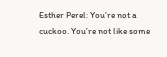Esther Perel: You’re not a cuckoo. You’re not like some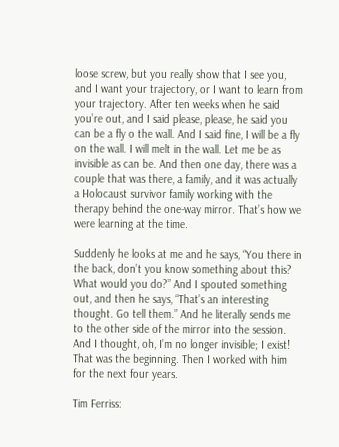loose screw, but you really show that I see you, and I want your trajectory, or I want to learn from your trajectory. After ten weeks when he said you’re out, and I said please, please, he said you can be a fly o the wall. And I said fine, I will be a fly on the wall. I will melt in the wall. Let me be as invisible as can be. And then one day, there was a couple that was there, a family, and it was actually a Holocaust survivor family working with the therapy behind the one-way mirror. That’s how we were learning at the time.

Suddenly he looks at me and he says, “You there in the back, don’t you know something about this? What would you do?” And I spouted something out, and then he says, “That’s an interesting thought. Go tell them.” And he literally sends me to the other side of the mirror into the session. And I thought, oh, I’m no longer invisible; I exist! That was the beginning. Then I worked with him for the next four years.

Tim Ferriss: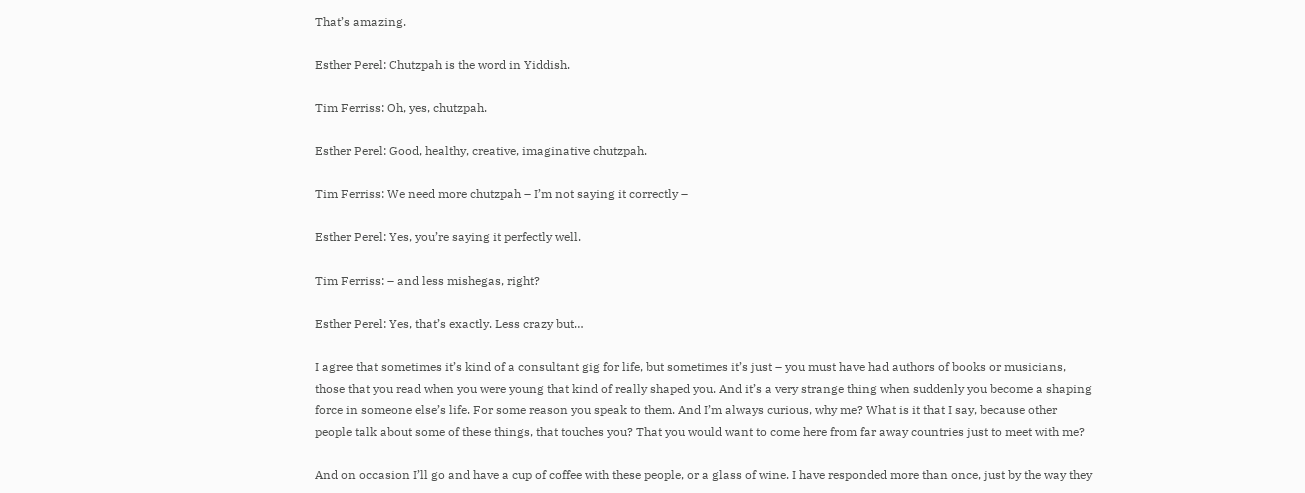That’s amazing.

Esther Perel: Chutzpah is the word in Yiddish.

Tim Ferriss: Oh, yes, chutzpah.

Esther Perel: Good, healthy, creative, imaginative chutzpah.

Tim Ferriss: We need more chutzpah – I’m not saying it correctly –

Esther Perel: Yes, you’re saying it perfectly well.

Tim Ferriss: – and less mishegas, right?

Esther Perel: Yes, that’s exactly. Less crazy but…

I agree that sometimes it’s kind of a consultant gig for life, but sometimes it’s just – you must have had authors of books or musicians, those that you read when you were young that kind of really shaped you. And it’s a very strange thing when suddenly you become a shaping force in someone else’s life. For some reason you speak to them. And I’m always curious, why me? What is it that I say, because other people talk about some of these things, that touches you? That you would want to come here from far away countries just to meet with me?

And on occasion I’ll go and have a cup of coffee with these people, or a glass of wine. I have responded more than once, just by the way they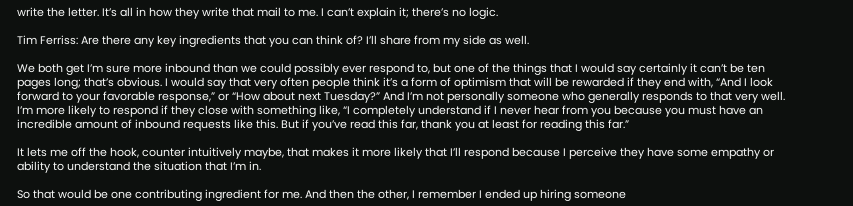write the letter. It’s all in how they write that mail to me. I can’t explain it; there’s no logic.

Tim Ferriss: Are there any key ingredients that you can think of? I’ll share from my side as well.

We both get I’m sure more inbound than we could possibly ever respond to, but one of the things that I would say certainly it can’t be ten pages long; that’s obvious. I would say that very often people think it’s a form of optimism that will be rewarded if they end with, “And I look forward to your favorable response,” or “How about next Tuesday?” And I’m not personally someone who generally responds to that very well. I’m more likely to respond if they close with something like, “I completely understand if I never hear from you because you must have an incredible amount of inbound requests like this. But if you’ve read this far, thank you at least for reading this far.”

It lets me off the hook, counter intuitively maybe, that makes it more likely that I’ll respond because I perceive they have some empathy or ability to understand the situation that I’m in.

So that would be one contributing ingredient for me. And then the other, I remember I ended up hiring someone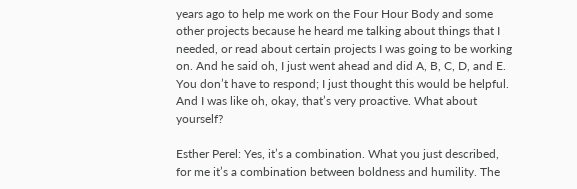years ago to help me work on the Four Hour Body and some other projects because he heard me talking about things that I needed, or read about certain projects I was going to be working on. And he said oh, I just went ahead and did A, B, C, D, and E. You don’t have to respond; I just thought this would be helpful. And I was like oh, okay, that’s very proactive. What about yourself?

Esther Perel: Yes, it’s a combination. What you just described, for me it’s a combination between boldness and humility. The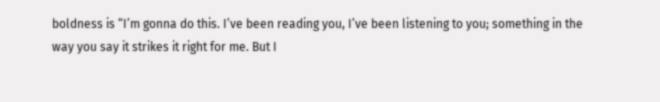boldness is “I’m gonna do this. I’ve been reading you, I’ve been listening to you; something in the way you say it strikes it right for me. But I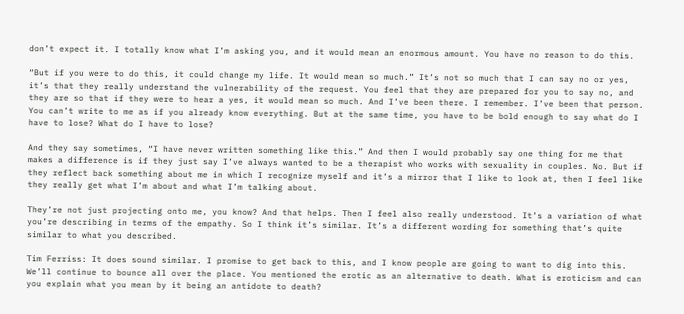don’t expect it. I totally know what I’m asking you, and it would mean an enormous amount. You have no reason to do this.

“But if you were to do this, it could change my life. It would mean so much.” It’s not so much that I can say no or yes, it’s that they really understand the vulnerability of the request. You feel that they are prepared for you to say no, and they are so that if they were to hear a yes, it would mean so much. And I’ve been there. I remember. I’ve been that person. You can’t write to me as if you already know everything. But at the same time, you have to be bold enough to say what do I have to lose? What do I have to lose?

And they say sometimes, “I have never written something like this.” And then I would probably say one thing for me that makes a difference is if they just say I’ve always wanted to be a therapist who works with sexuality in couples. No. But if they reflect back something about me in which I recognize myself and it’s a mirror that I like to look at, then I feel like they really get what I’m about and what I’m talking about.

They’re not just projecting onto me, you know? And that helps. Then I feel also really understood. It’s a variation of what you’re describing in terms of the empathy. So I think it’s similar. It’s a different wording for something that’s quite similar to what you described.

Tim Ferriss: It does sound similar. I promise to get back to this, and I know people are going to want to dig into this. We’ll continue to bounce all over the place. You mentioned the erotic as an alternative to death. What is eroticism and can you explain what you mean by it being an antidote to death?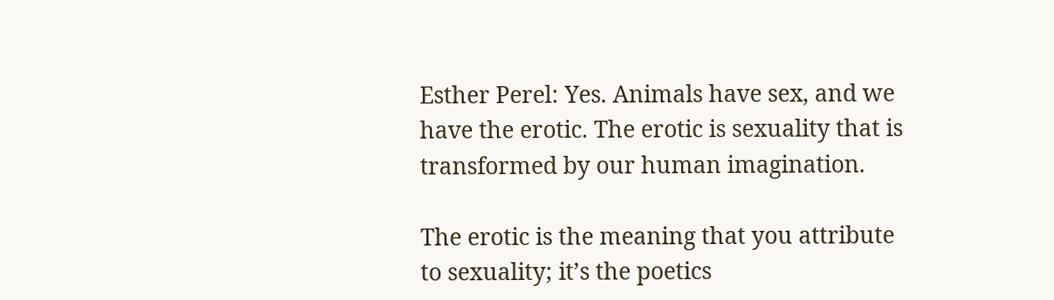Esther Perel: Yes. Animals have sex, and we have the erotic. The erotic is sexuality that is transformed by our human imagination.

The erotic is the meaning that you attribute to sexuality; it’s the poetics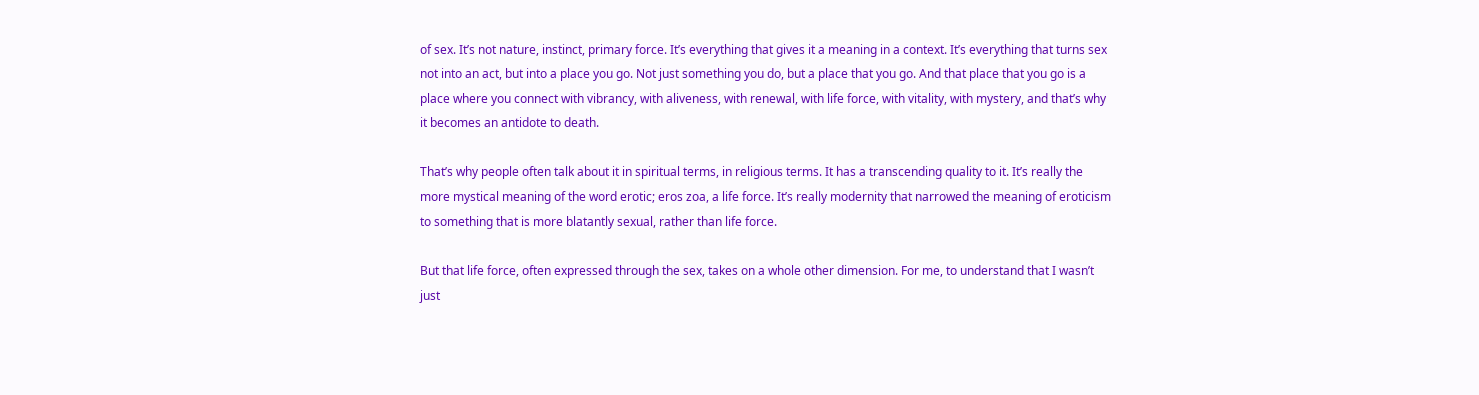of sex. It’s not nature, instinct, primary force. It’s everything that gives it a meaning in a context. It’s everything that turns sex not into an act, but into a place you go. Not just something you do, but a place that you go. And that place that you go is a place where you connect with vibrancy, with aliveness, with renewal, with life force, with vitality, with mystery, and that’s why it becomes an antidote to death.

That’s why people often talk about it in spiritual terms, in religious terms. It has a transcending quality to it. It’s really the more mystical meaning of the word erotic; eros zoa, a life force. It’s really modernity that narrowed the meaning of eroticism to something that is more blatantly sexual, rather than life force.

But that life force, often expressed through the sex, takes on a whole other dimension. For me, to understand that I wasn’t just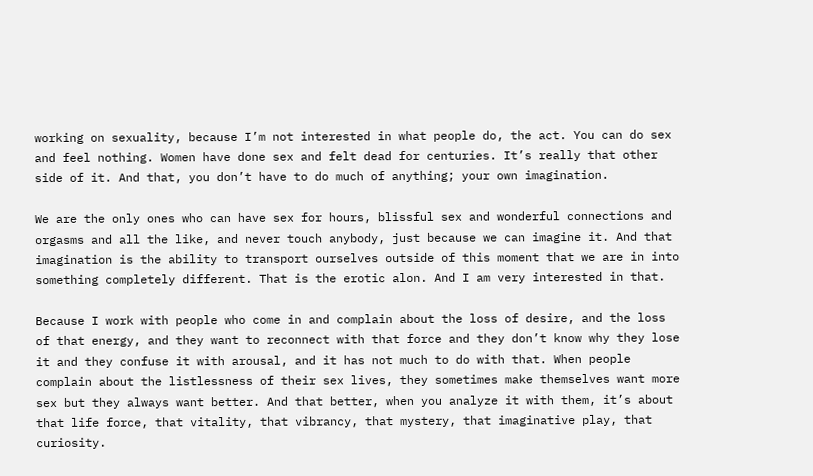working on sexuality, because I’m not interested in what people do, the act. You can do sex and feel nothing. Women have done sex and felt dead for centuries. It’s really that other side of it. And that, you don’t have to do much of anything; your own imagination.

We are the only ones who can have sex for hours, blissful sex and wonderful connections and orgasms and all the like, and never touch anybody, just because we can imagine it. And that imagination is the ability to transport ourselves outside of this moment that we are in into something completely different. That is the erotic alon. And I am very interested in that.

Because I work with people who come in and complain about the loss of desire, and the loss of that energy, and they want to reconnect with that force and they don’t know why they lose it and they confuse it with arousal, and it has not much to do with that. When people complain about the listlessness of their sex lives, they sometimes make themselves want more sex but they always want better. And that better, when you analyze it with them, it’s about that life force, that vitality, that vibrancy, that mystery, that imaginative play, that curiosity.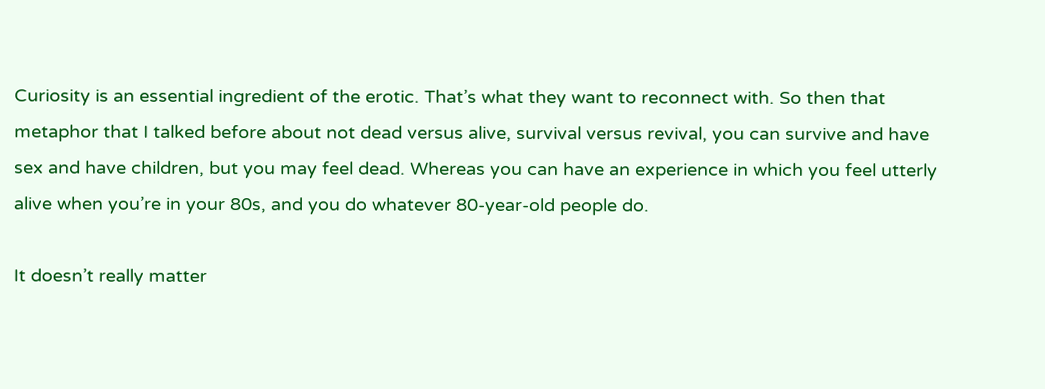Curiosity is an essential ingredient of the erotic. That’s what they want to reconnect with. So then that metaphor that I talked before about not dead versus alive, survival versus revival, you can survive and have sex and have children, but you may feel dead. Whereas you can have an experience in which you feel utterly alive when you’re in your 80s, and you do whatever 80-year-old people do.

It doesn’t really matter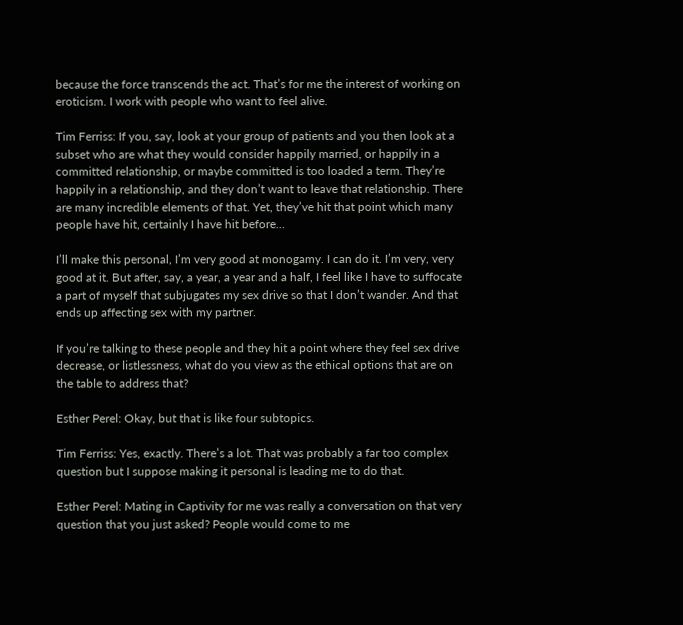because the force transcends the act. That’s for me the interest of working on eroticism. I work with people who want to feel alive.

Tim Ferriss: If you, say, look at your group of patients and you then look at a subset who are what they would consider happily married, or happily in a committed relationship, or maybe committed is too loaded a term. They’re happily in a relationship, and they don’t want to leave that relationship. There are many incredible elements of that. Yet, they’ve hit that point which many people have hit, certainly I have hit before…

I’ll make this personal, I’m very good at monogamy. I can do it. I’m very, very good at it. But after, say, a year, a year and a half, I feel like I have to suffocate a part of myself that subjugates my sex drive so that I don’t wander. And that ends up affecting sex with my partner.

If you’re talking to these people and they hit a point where they feel sex drive decrease, or listlessness, what do you view as the ethical options that are on the table to address that?

Esther Perel: Okay, but that is like four subtopics.

Tim Ferriss: Yes, exactly. There’s a lot. That was probably a far too complex question but I suppose making it personal is leading me to do that.

Esther Perel: Mating in Captivity for me was really a conversation on that very question that you just asked? People would come to me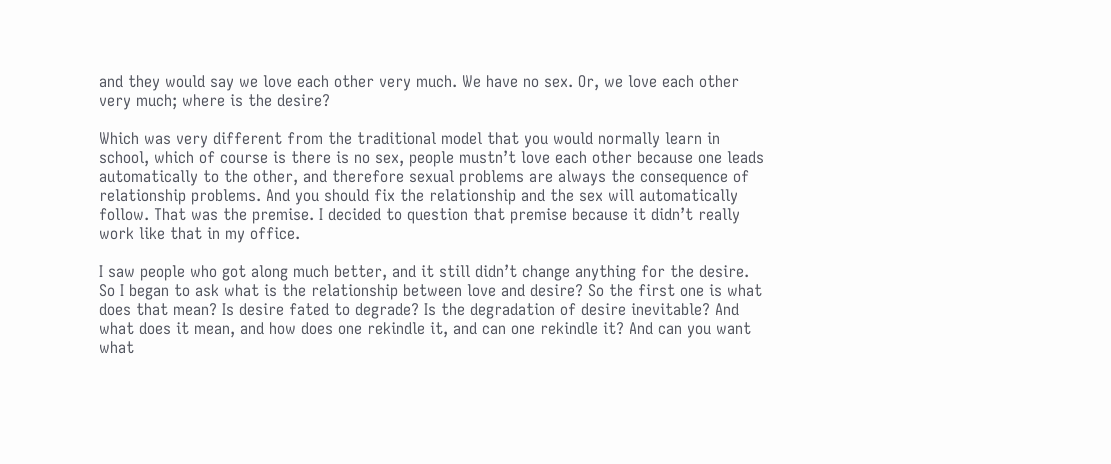and they would say we love each other very much. We have no sex. Or, we love each other very much; where is the desire?

Which was very different from the traditional model that you would normally learn in school, which of course is there is no sex, people mustn’t love each other because one leads automatically to the other, and therefore sexual problems are always the consequence of relationship problems. And you should fix the relationship and the sex will automatically follow. That was the premise. I decided to question that premise because it didn’t really work like that in my office.

I saw people who got along much better, and it still didn’t change anything for the desire. So I began to ask what is the relationship between love and desire? So the first one is what does that mean? Is desire fated to degrade? Is the degradation of desire inevitable? And what does it mean, and how does one rekindle it, and can one rekindle it? And can you want what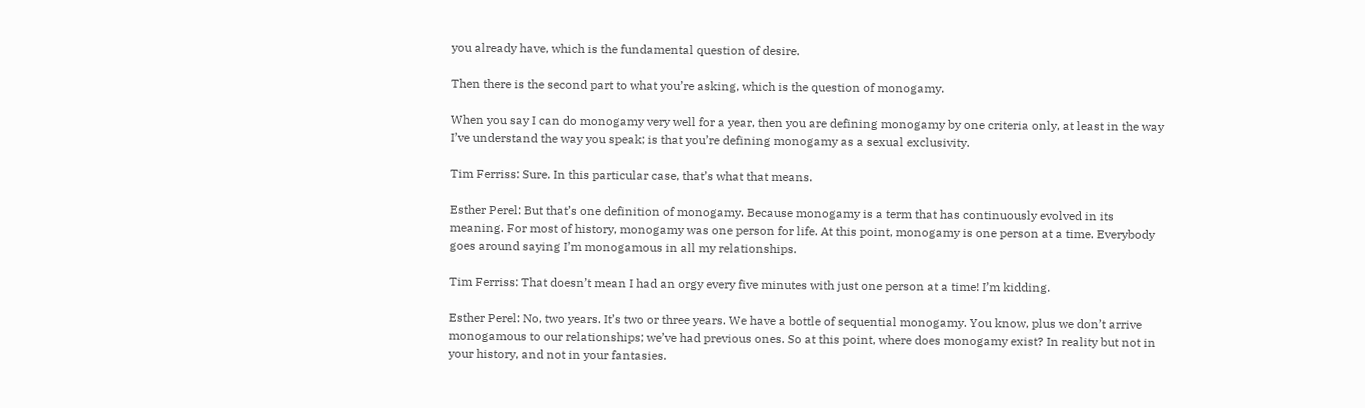you already have, which is the fundamental question of desire.

Then there is the second part to what you’re asking, which is the question of monogamy.

When you say I can do monogamy very well for a year, then you are defining monogamy by one criteria only, at least in the way I’ve understand the way you speak; is that you’re defining monogamy as a sexual exclusivity.

Tim Ferriss: Sure. In this particular case, that’s what that means.

Esther Perel: But that’s one definition of monogamy. Because monogamy is a term that has continuously evolved in its meaning. For most of history, monogamy was one person for life. At this point, monogamy is one person at a time. Everybody goes around saying I’m monogamous in all my relationships.

Tim Ferriss: That doesn’t mean I had an orgy every five minutes with just one person at a time! I’m kidding.

Esther Perel: No, two years. It’s two or three years. We have a bottle of sequential monogamy. You know, plus we don’t arrive monogamous to our relationships; we’ve had previous ones. So at this point, where does monogamy exist? In reality but not in your history, and not in your fantasies.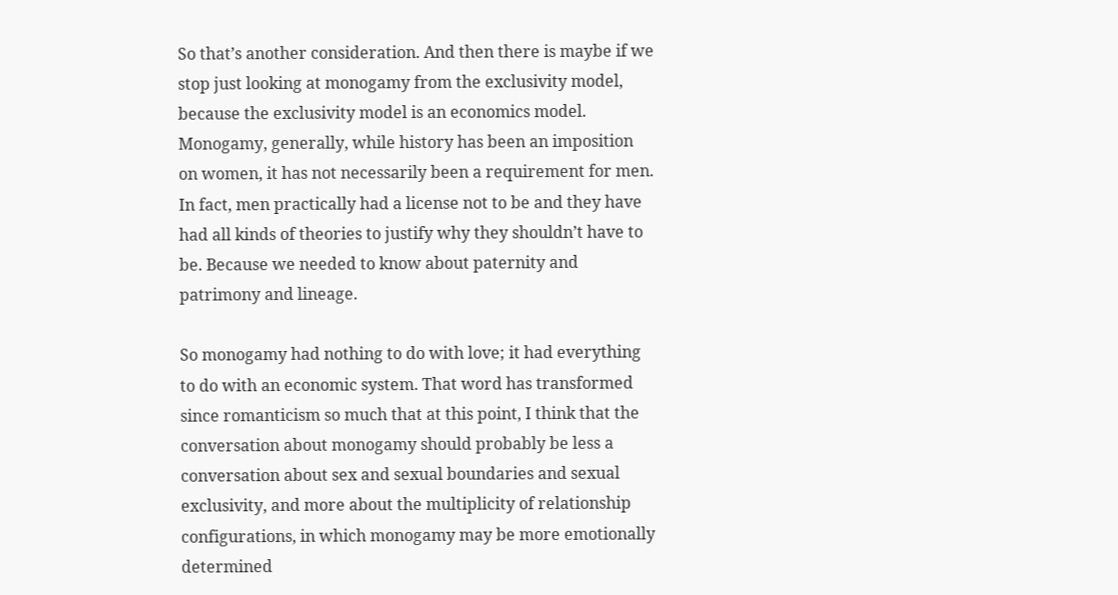So that’s another consideration. And then there is maybe if we stop just looking at monogamy from the exclusivity model, because the exclusivity model is an economics model. Monogamy, generally, while history has been an imposition on women, it has not necessarily been a requirement for men. In fact, men practically had a license not to be and they have had all kinds of theories to justify why they shouldn’t have to be. Because we needed to know about paternity and patrimony and lineage.

So monogamy had nothing to do with love; it had everything to do with an economic system. That word has transformed since romanticism so much that at this point, I think that the conversation about monogamy should probably be less a conversation about sex and sexual boundaries and sexual exclusivity, and more about the multiplicity of relationship configurations, in which monogamy may be more emotionally determined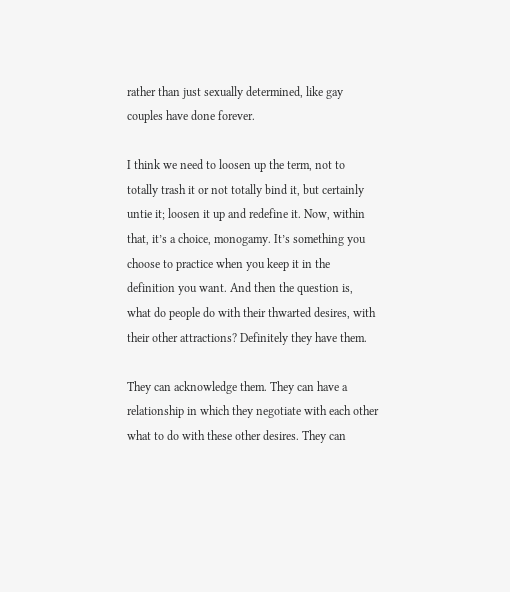rather than just sexually determined, like gay couples have done forever.

I think we need to loosen up the term, not to totally trash it or not totally bind it, but certainly untie it; loosen it up and redefine it. Now, within that, it’s a choice, monogamy. It’s something you choose to practice when you keep it in the definition you want. And then the question is, what do people do with their thwarted desires, with their other attractions? Definitely they have them.

They can acknowledge them. They can have a relationship in which they negotiate with each other what to do with these other desires. They can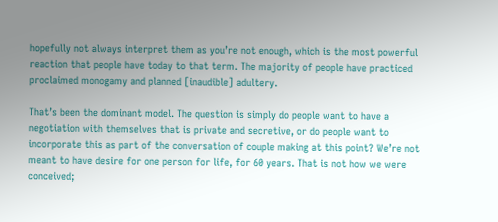hopefully not always interpret them as you’re not enough, which is the most powerful reaction that people have today to that term. The majority of people have practiced proclaimed monogamy and planned [inaudible] adultery.

That’s been the dominant model. The question is simply do people want to have a negotiation with themselves that is private and secretive, or do people want to incorporate this as part of the conversation of couple making at this point? We’re not meant to have desire for one person for life, for 60 years. That is not how we were conceived;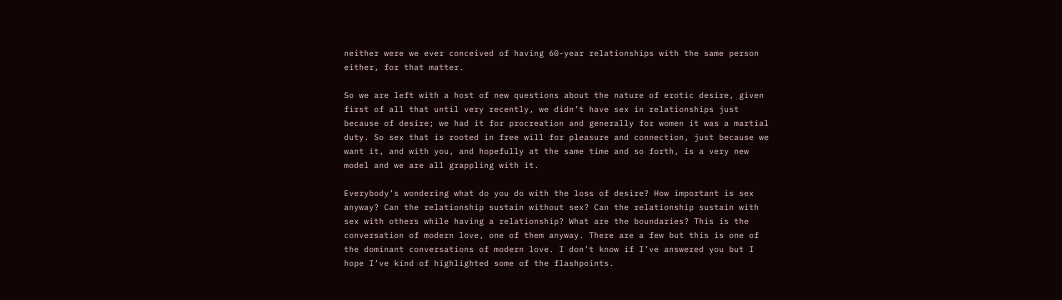neither were we ever conceived of having 60-year relationships with the same person either, for that matter.

So we are left with a host of new questions about the nature of erotic desire, given first of all that until very recently, we didn’t have sex in relationships just because of desire; we had it for procreation and generally for women it was a martial duty. So sex that is rooted in free will for pleasure and connection, just because we want it, and with you, and hopefully at the same time and so forth, is a very new model and we are all grappling with it.

Everybody’s wondering what do you do with the loss of desire? How important is sex anyway? Can the relationship sustain without sex? Can the relationship sustain with sex with others while having a relationship? What are the boundaries? This is the conversation of modern love, one of them anyway. There are a few but this is one of the dominant conversations of modern love. I don’t know if I’ve answered you but I hope I’ve kind of highlighted some of the flashpoints.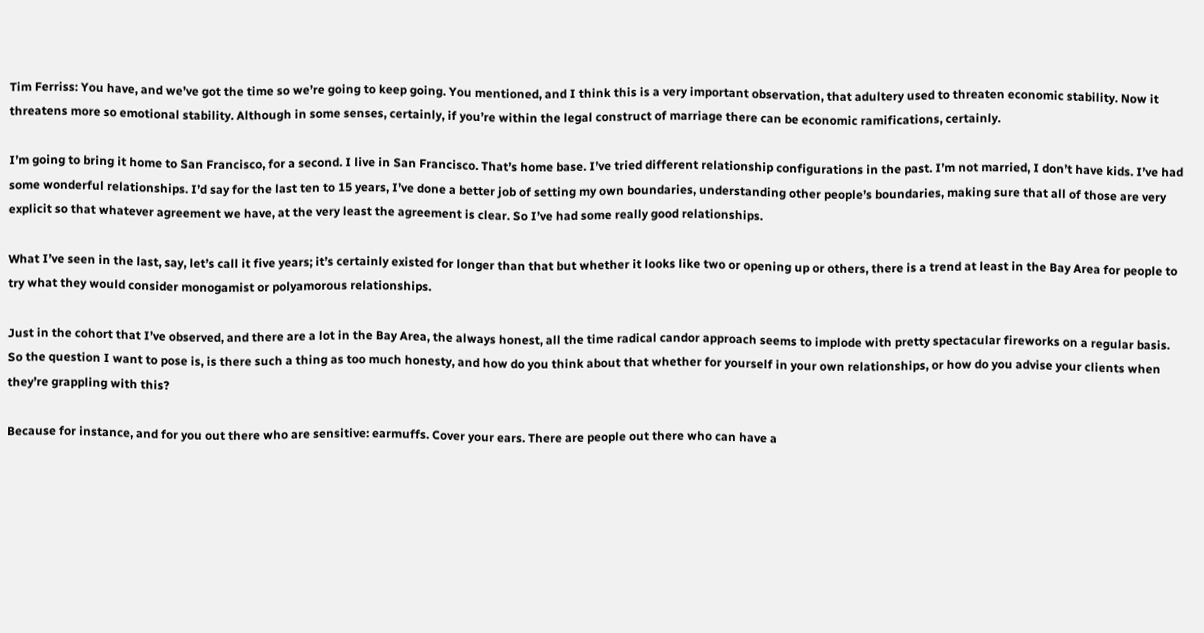Tim Ferriss: You have, and we’ve got the time so we’re going to keep going. You mentioned, and I think this is a very important observation, that adultery used to threaten economic stability. Now it threatens more so emotional stability. Although in some senses, certainly, if you’re within the legal construct of marriage there can be economic ramifications, certainly.

I’m going to bring it home to San Francisco, for a second. I live in San Francisco. That’s home base. I’ve tried different relationship configurations in the past. I’m not married, I don’t have kids. I’ve had some wonderful relationships. I’d say for the last ten to 15 years, I’ve done a better job of setting my own boundaries, understanding other people’s boundaries, making sure that all of those are very explicit so that whatever agreement we have, at the very least the agreement is clear. So I’ve had some really good relationships.

What I’ve seen in the last, say, let’s call it five years; it’s certainly existed for longer than that but whether it looks like two or opening up or others, there is a trend at least in the Bay Area for people to try what they would consider monogamist or polyamorous relationships.

Just in the cohort that I’ve observed, and there are a lot in the Bay Area, the always honest, all the time radical candor approach seems to implode with pretty spectacular fireworks on a regular basis. So the question I want to pose is, is there such a thing as too much honesty, and how do you think about that whether for yourself in your own relationships, or how do you advise your clients when they’re grappling with this?

Because for instance, and for you out there who are sensitive: earmuffs. Cover your ears. There are people out there who can have a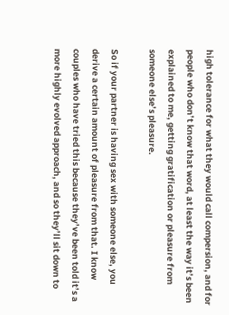high tolerance for what they would call compersion, and for people who don’t know that word, at least the way it’s been explained to me, getting gratification or pleasure from someone else’s pleasure.

So if your partner is having sex with someone else, you derive a certain amount of pleasure from that. I know couples who have tried this because they’ve been told it’s a more highly evolved approach, and so they’ll sit down to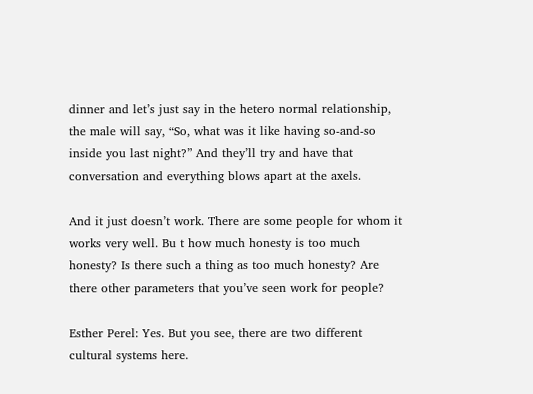dinner and let’s just say in the hetero normal relationship, the male will say, “So, what was it like having so-and-so inside you last night?” And they’ll try and have that conversation and everything blows apart at the axels.

And it just doesn’t work. There are some people for whom it works very well. Bu t how much honesty is too much honesty? Is there such a thing as too much honesty? Are there other parameters that you’ve seen work for people?

Esther Perel: Yes. But you see, there are two different cultural systems here.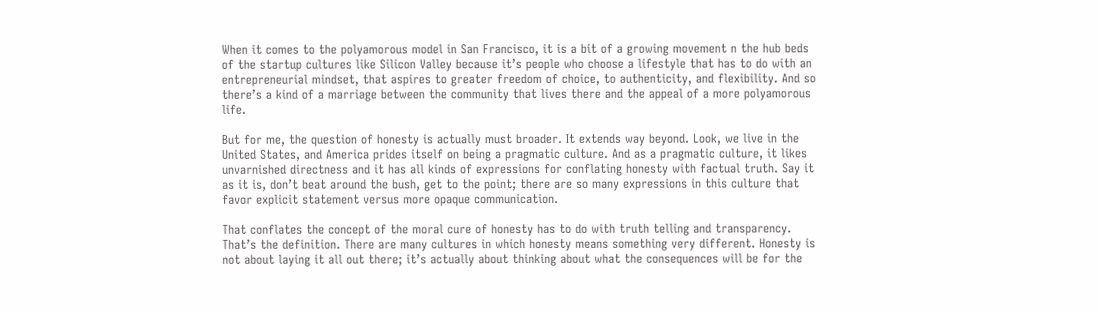When it comes to the polyamorous model in San Francisco, it is a bit of a growing movement n the hub beds of the startup cultures like Silicon Valley because it’s people who choose a lifestyle that has to do with an entrepreneurial mindset, that aspires to greater freedom of choice, to authenticity, and flexibility. And so there’s a kind of a marriage between the community that lives there and the appeal of a more polyamorous life.

But for me, the question of honesty is actually must broader. It extends way beyond. Look, we live in the United States, and America prides itself on being a pragmatic culture. And as a pragmatic culture, it likes unvarnished directness and it has all kinds of expressions for conflating honesty with factual truth. Say it as it is, don’t beat around the bush, get to the point; there are so many expressions in this culture that favor explicit statement versus more opaque communication.

That conflates the concept of the moral cure of honesty has to do with truth telling and transparency. That’s the definition. There are many cultures in which honesty means something very different. Honesty is not about laying it all out there; it’s actually about thinking about what the consequences will be for the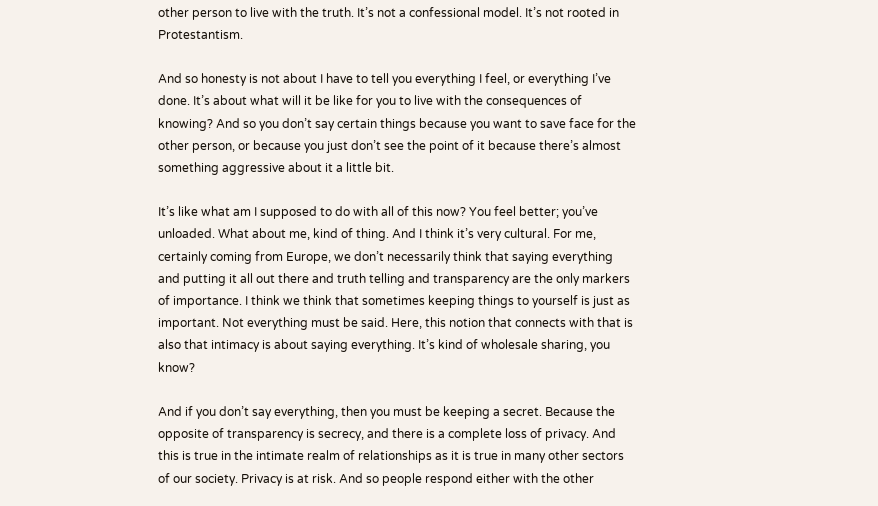other person to live with the truth. It’s not a confessional model. It’s not rooted in Protestantism.

And so honesty is not about I have to tell you everything I feel, or everything I’ve done. It’s about what will it be like for you to live with the consequences of knowing? And so you don’t say certain things because you want to save face for the other person, or because you just don’t see the point of it because there’s almost something aggressive about it a little bit.

It’s like what am I supposed to do with all of this now? You feel better; you’ve unloaded. What about me, kind of thing. And I think it’s very cultural. For me, certainly coming from Europe, we don’t necessarily think that saying everything and putting it all out there and truth telling and transparency are the only markers of importance. I think we think that sometimes keeping things to yourself is just as important. Not everything must be said. Here, this notion that connects with that is also that intimacy is about saying everything. It’s kind of wholesale sharing, you know?

And if you don’t say everything, then you must be keeping a secret. Because the opposite of transparency is secrecy, and there is a complete loss of privacy. And this is true in the intimate realm of relationships as it is true in many other sectors of our society. Privacy is at risk. And so people respond either with the other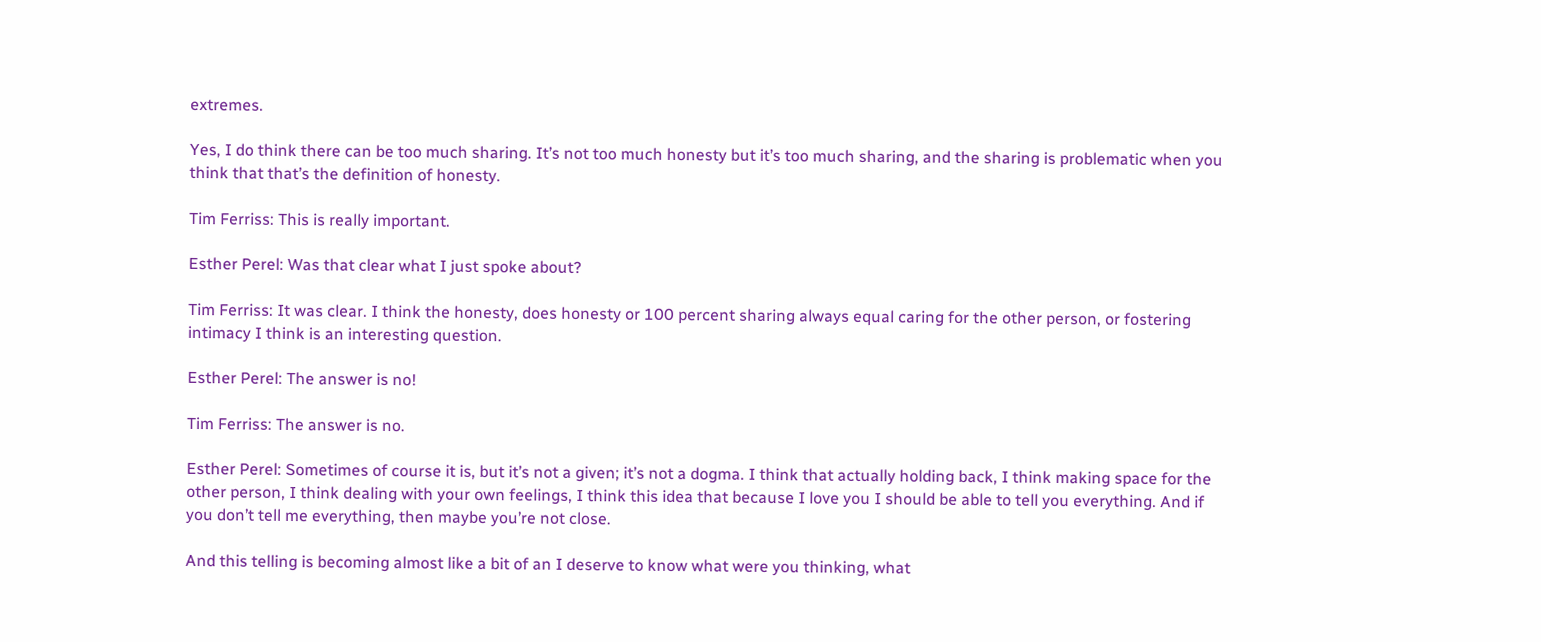extremes.

Yes, I do think there can be too much sharing. It’s not too much honesty but it’s too much sharing, and the sharing is problematic when you think that that’s the definition of honesty.

Tim Ferriss: This is really important.

Esther Perel: Was that clear what I just spoke about?

Tim Ferriss: It was clear. I think the honesty, does honesty or 100 percent sharing always equal caring for the other person, or fostering intimacy I think is an interesting question.

Esther Perel: The answer is no!

Tim Ferriss: The answer is no.

Esther Perel: Sometimes of course it is, but it’s not a given; it’s not a dogma. I think that actually holding back, I think making space for the other person, I think dealing with your own feelings, I think this idea that because I love you I should be able to tell you everything. And if you don’t tell me everything, then maybe you’re not close.

And this telling is becoming almost like a bit of an I deserve to know what were you thinking, what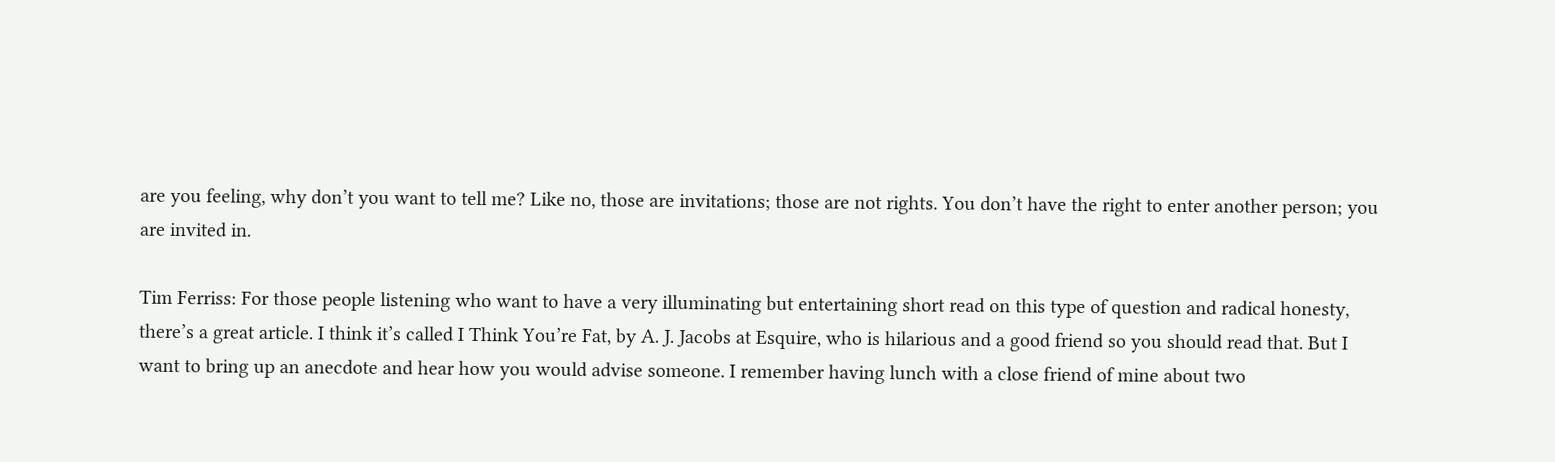are you feeling, why don’t you want to tell me? Like no, those are invitations; those are not rights. You don’t have the right to enter another person; you are invited in.

Tim Ferriss: For those people listening who want to have a very illuminating but entertaining short read on this type of question and radical honesty, there’s a great article. I think it’s called I Think You’re Fat, by A. J. Jacobs at Esquire, who is hilarious and a good friend so you should read that. But I want to bring up an anecdote and hear how you would advise someone. I remember having lunch with a close friend of mine about two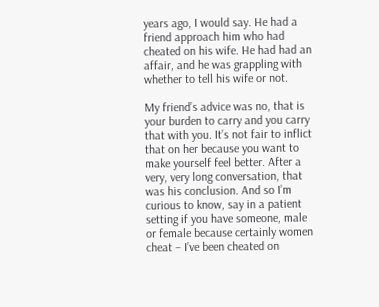years ago, I would say. He had a friend approach him who had cheated on his wife. He had had an affair, and he was grappling with whether to tell his wife or not.

My friend’s advice was no, that is your burden to carry and you carry that with you. It’s not fair to inflict that on her because you want to make yourself feel better. After a very, very long conversation, that was his conclusion. And so I’m curious to know, say in a patient setting if you have someone, male or female because certainly women cheat – I’ve been cheated on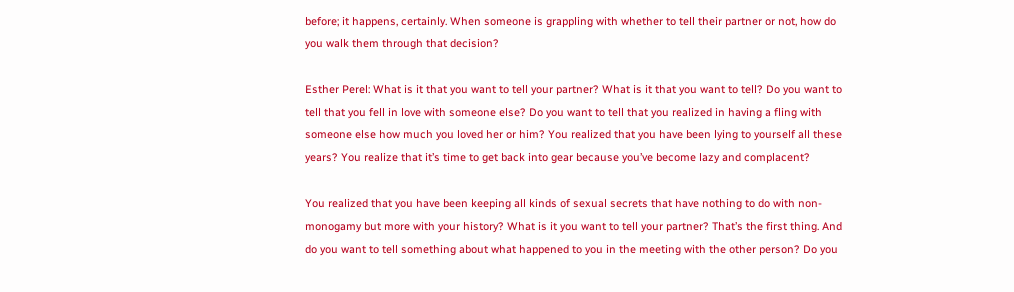before; it happens, certainly. When someone is grappling with whether to tell their partner or not, how do you walk them through that decision?

Esther Perel: What is it that you want to tell your partner? What is it that you want to tell? Do you want to tell that you fell in love with someone else? Do you want to tell that you realized in having a fling with someone else how much you loved her or him? You realized that you have been lying to yourself all these years? You realize that it’s time to get back into gear because you’ve become lazy and complacent?

You realized that you have been keeping all kinds of sexual secrets that have nothing to do with non-monogamy but more with your history? What is it you want to tell your partner? That’s the first thing. And do you want to tell something about what happened to you in the meeting with the other person? Do you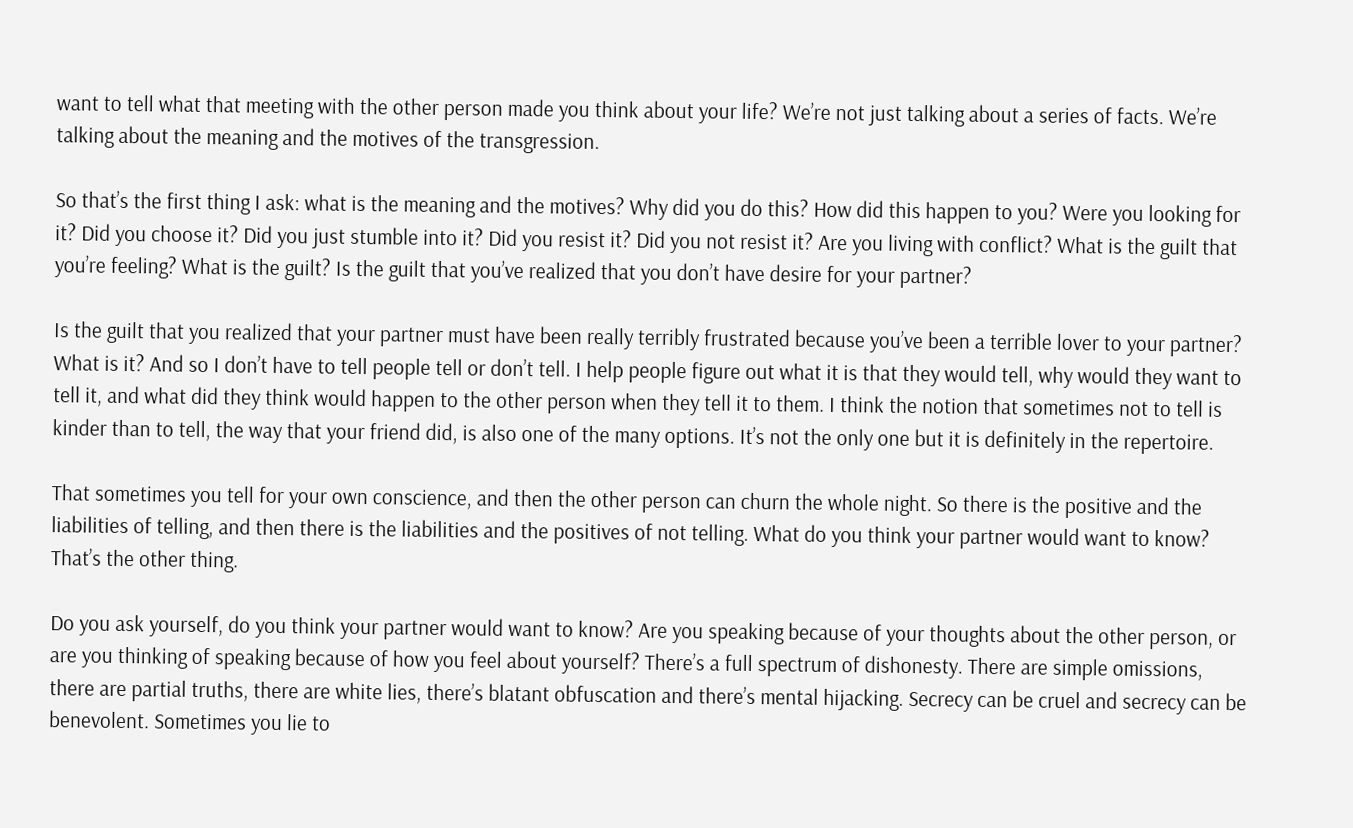want to tell what that meeting with the other person made you think about your life? We’re not just talking about a series of facts. We’re talking about the meaning and the motives of the transgression.

So that’s the first thing I ask: what is the meaning and the motives? Why did you do this? How did this happen to you? Were you looking for it? Did you choose it? Did you just stumble into it? Did you resist it? Did you not resist it? Are you living with conflict? What is the guilt that you’re feeling? What is the guilt? Is the guilt that you’ve realized that you don’t have desire for your partner?

Is the guilt that you realized that your partner must have been really terribly frustrated because you’ve been a terrible lover to your partner? What is it? And so I don’t have to tell people tell or don’t tell. I help people figure out what it is that they would tell, why would they want to tell it, and what did they think would happen to the other person when they tell it to them. I think the notion that sometimes not to tell is kinder than to tell, the way that your friend did, is also one of the many options. It’s not the only one but it is definitely in the repertoire.

That sometimes you tell for your own conscience, and then the other person can churn the whole night. So there is the positive and the liabilities of telling, and then there is the liabilities and the positives of not telling. What do you think your partner would want to know? That’s the other thing.

Do you ask yourself, do you think your partner would want to know? Are you speaking because of your thoughts about the other person, or are you thinking of speaking because of how you feel about yourself? There’s a full spectrum of dishonesty. There are simple omissions, there are partial truths, there are white lies, there’s blatant obfuscation and there’s mental hijacking. Secrecy can be cruel and secrecy can be benevolent. Sometimes you lie to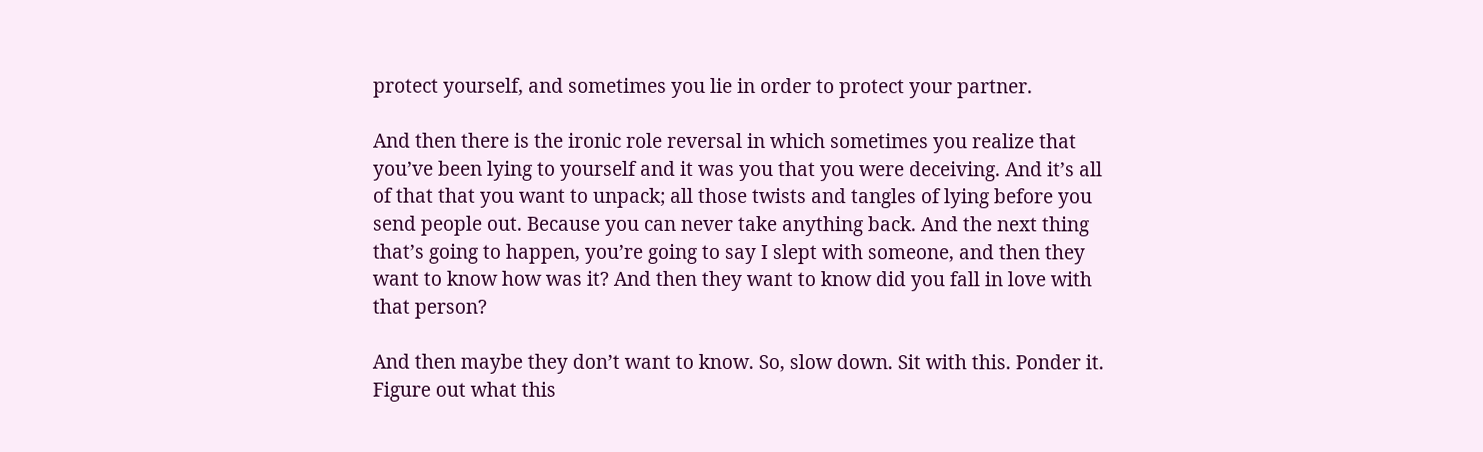protect yourself, and sometimes you lie in order to protect your partner.

And then there is the ironic role reversal in which sometimes you realize that you’ve been lying to yourself and it was you that you were deceiving. And it’s all of that that you want to unpack; all those twists and tangles of lying before you send people out. Because you can never take anything back. And the next thing that’s going to happen, you’re going to say I slept with someone, and then they want to know how was it? And then they want to know did you fall in love with that person?

And then maybe they don’t want to know. So, slow down. Sit with this. Ponder it. Figure out what this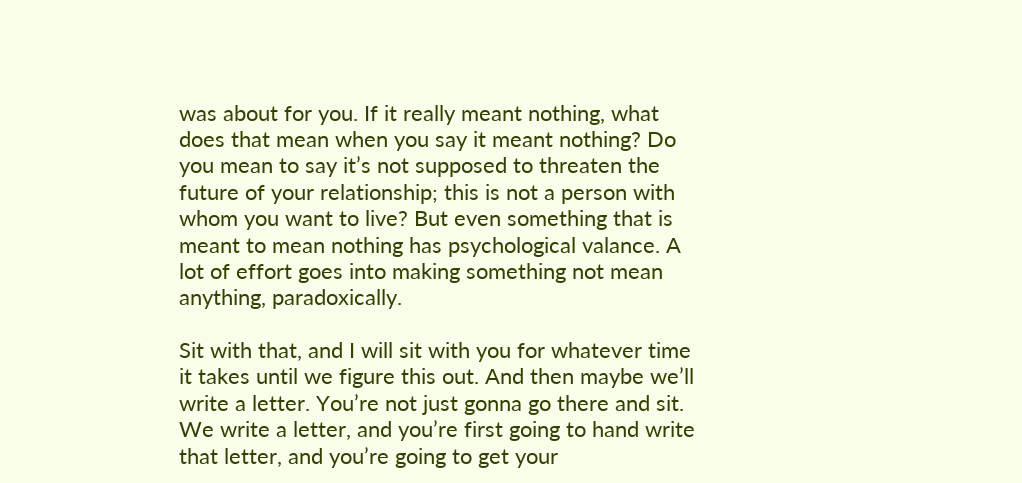was about for you. If it really meant nothing, what does that mean when you say it meant nothing? Do you mean to say it’s not supposed to threaten the future of your relationship; this is not a person with whom you want to live? But even something that is meant to mean nothing has psychological valance. A lot of effort goes into making something not mean anything, paradoxically.

Sit with that, and I will sit with you for whatever time it takes until we figure this out. And then maybe we’ll write a letter. You’re not just gonna go there and sit. We write a letter, and you’re first going to hand write that letter, and you’re going to get your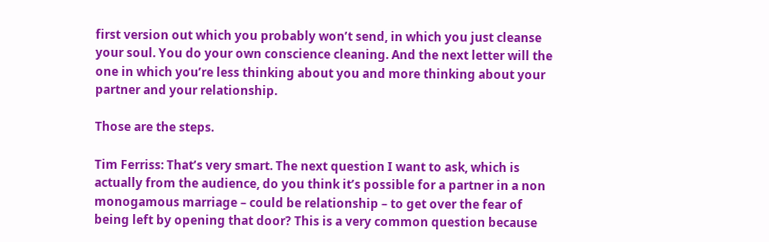first version out which you probably won’t send, in which you just cleanse your soul. You do your own conscience cleaning. And the next letter will the one in which you’re less thinking about you and more thinking about your partner and your relationship.

Those are the steps.

Tim Ferriss: That’s very smart. The next question I want to ask, which is actually from the audience, do you think it’s possible for a partner in a non monogamous marriage – could be relationship – to get over the fear of being left by opening that door? This is a very common question because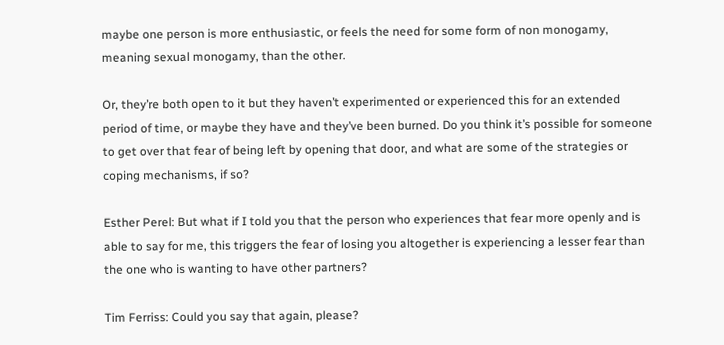maybe one person is more enthusiastic, or feels the need for some form of non monogamy, meaning sexual monogamy, than the other.

Or, they’re both open to it but they haven’t experimented or experienced this for an extended period of time, or maybe they have and they’ve been burned. Do you think it’s possible for someone to get over that fear of being left by opening that door, and what are some of the strategies or coping mechanisms, if so?

Esther Perel: But what if I told you that the person who experiences that fear more openly and is able to say for me, this triggers the fear of losing you altogether is experiencing a lesser fear than the one who is wanting to have other partners?

Tim Ferriss: Could you say that again, please?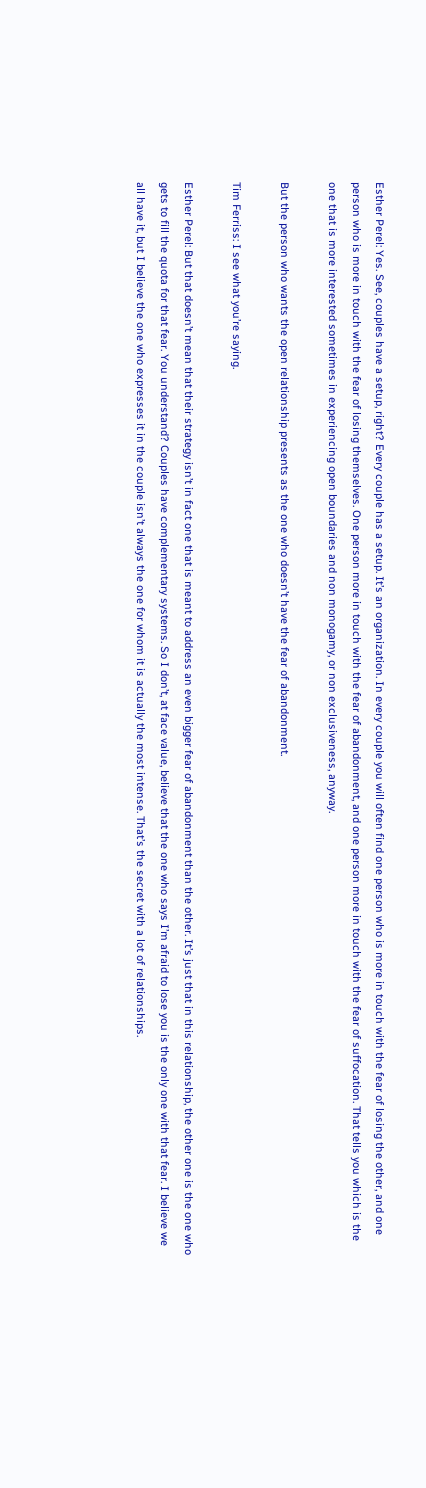Esther Perel: Yes. See, couples have a setup, right? Every couple has a setup. It’s an organization. In every couple you will often find one person who is more in touch with the fear of losing the other, and one person who is more in touch with the fear of losing themselves. One person more in touch with the fear of abandonment, and one person more in touch with the fear of suffocation. That tells you which is the one that is more interested sometimes in experiencing open boundaries and non monogamy, or non exclusiveness, anyway.

But the person who wants the open relationship presents as the one who doesn’t have the fear of abandonment.

Tim Ferriss: I see what you’re saying.

Esther Perel: But that doesn’t mean that their strategy isn’t in fact one that is meant to address an even bigger fear of abandonment than the other. It’s just that in this relationship, the other one is the one who gets to fill the quota for that fear. You understand? Couples have complementary systems. So I don’t, at face value, believe that the one who says I’m afraid to lose you is the only one with that fear. I believe we all have it, but I believe the one who expresses it in the couple isn’t always the one for whom it is actually the most intense. That’s the secret with a lot of relationships.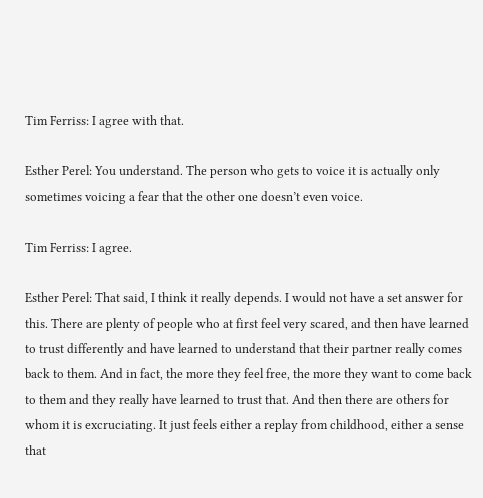Tim Ferriss: I agree with that.

Esther Perel: You understand. The person who gets to voice it is actually only sometimes voicing a fear that the other one doesn’t even voice.

Tim Ferriss: I agree.

Esther Perel: That said, I think it really depends. I would not have a set answer for this. There are plenty of people who at first feel very scared, and then have learned to trust differently and have learned to understand that their partner really comes back to them. And in fact, the more they feel free, the more they want to come back to them and they really have learned to trust that. And then there are others for whom it is excruciating. It just feels either a replay from childhood, either a sense that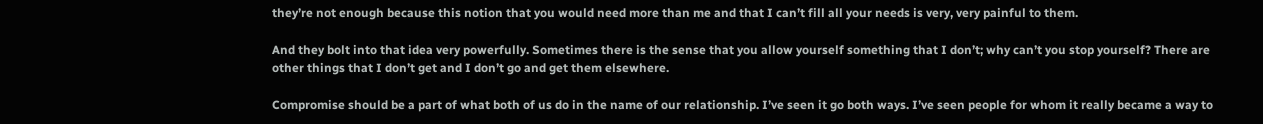they’re not enough because this notion that you would need more than me and that I can’t fill all your needs is very, very painful to them.

And they bolt into that idea very powerfully. Sometimes there is the sense that you allow yourself something that I don’t; why can’t you stop yourself? There are other things that I don’t get and I don’t go and get them elsewhere.

Compromise should be a part of what both of us do in the name of our relationship. I’ve seen it go both ways. I’ve seen people for whom it really became a way to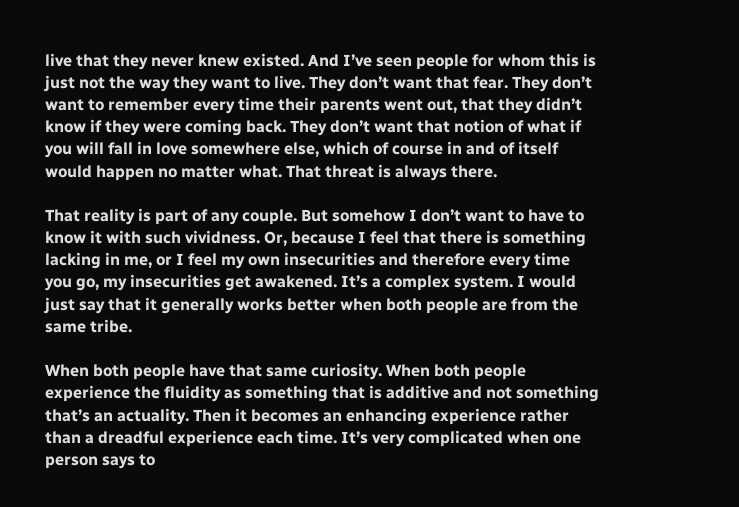live that they never knew existed. And I’ve seen people for whom this is just not the way they want to live. They don’t want that fear. They don’t want to remember every time their parents went out, that they didn’t know if they were coming back. They don’t want that notion of what if you will fall in love somewhere else, which of course in and of itself would happen no matter what. That threat is always there.

That reality is part of any couple. But somehow I don’t want to have to know it with such vividness. Or, because I feel that there is something lacking in me, or I feel my own insecurities and therefore every time you go, my insecurities get awakened. It’s a complex system. I would just say that it generally works better when both people are from the same tribe.

When both people have that same curiosity. When both people experience the fluidity as something that is additive and not something that’s an actuality. Then it becomes an enhancing experience rather than a dreadful experience each time. It’s very complicated when one person says to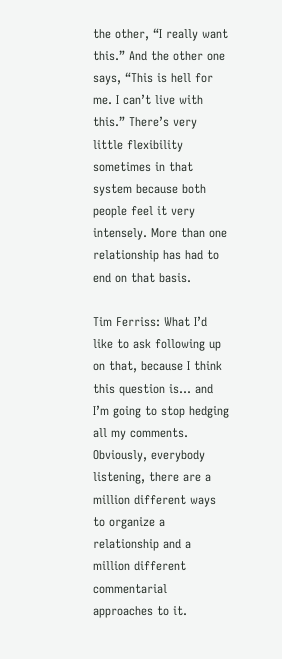the other, “I really want this.” And the other one says, “This is hell for me. I can’t live with this.” There’s very little flexibility sometimes in that system because both people feel it very intensely. More than one relationship has had to end on that basis.

Tim Ferriss: What I’d like to ask following up on that, because I think this question is… and I’m going to stop hedging all my comments. Obviously, everybody listening, there are a million different ways to organize a relationship and a million different commentarial approaches to it.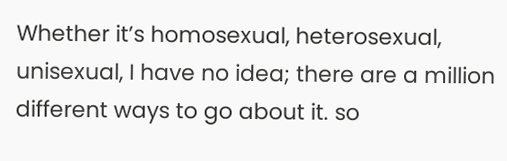Whether it’s homosexual, heterosexual, unisexual, I have no idea; there are a million different ways to go about it. so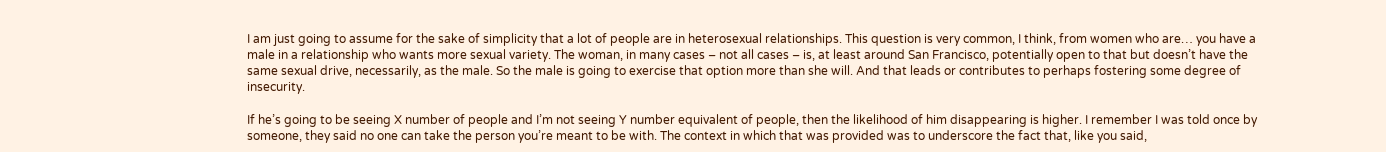I am just going to assume for the sake of simplicity that a lot of people are in heterosexual relationships. This question is very common, I think, from women who are… you have a male in a relationship who wants more sexual variety. The woman, in many cases – not all cases – is, at least around San Francisco, potentially open to that but doesn’t have the same sexual drive, necessarily, as the male. So the male is going to exercise that option more than she will. And that leads or contributes to perhaps fostering some degree of insecurity.

If he’s going to be seeing X number of people and I’m not seeing Y number equivalent of people, then the likelihood of him disappearing is higher. I remember I was told once by someone, they said no one can take the person you’re meant to be with. The context in which that was provided was to underscore the fact that, like you said,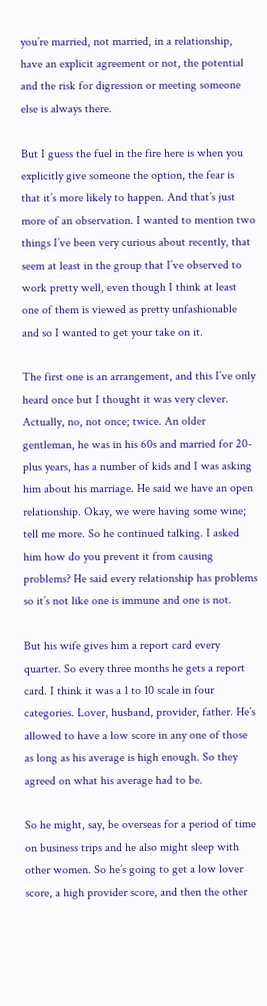you’re married, not married, in a relationship, have an explicit agreement or not, the potential and the risk for digression or meeting someone else is always there.

But I guess the fuel in the fire here is when you explicitly give someone the option, the fear is that it’s more likely to happen. And that’s just more of an observation. I wanted to mention two things I’ve been very curious about recently, that seem at least in the group that I’ve observed to work pretty well, even though I think at least one of them is viewed as pretty unfashionable and so I wanted to get your take on it.

The first one is an arrangement, and this I’ve only heard once but I thought it was very clever. Actually, no, not once; twice. An older gentleman, he was in his 60s and married for 20-plus years, has a number of kids and I was asking him about his marriage. He said we have an open relationship. Okay, we were having some wine; tell me more. So he continued talking. I asked him how do you prevent it from causing problems? He said every relationship has problems so it’s not like one is immune and one is not.

But his wife gives him a report card every quarter. So every three months he gets a report card. I think it was a 1 to 10 scale in four categories. Lover, husband, provider, father. He’s allowed to have a low score in any one of those as long as his average is high enough. So they agreed on what his average had to be.

So he might, say, be overseas for a period of time on business trips and he also might sleep with other women. So he’s going to get a low lover score, a high provider score, and then the other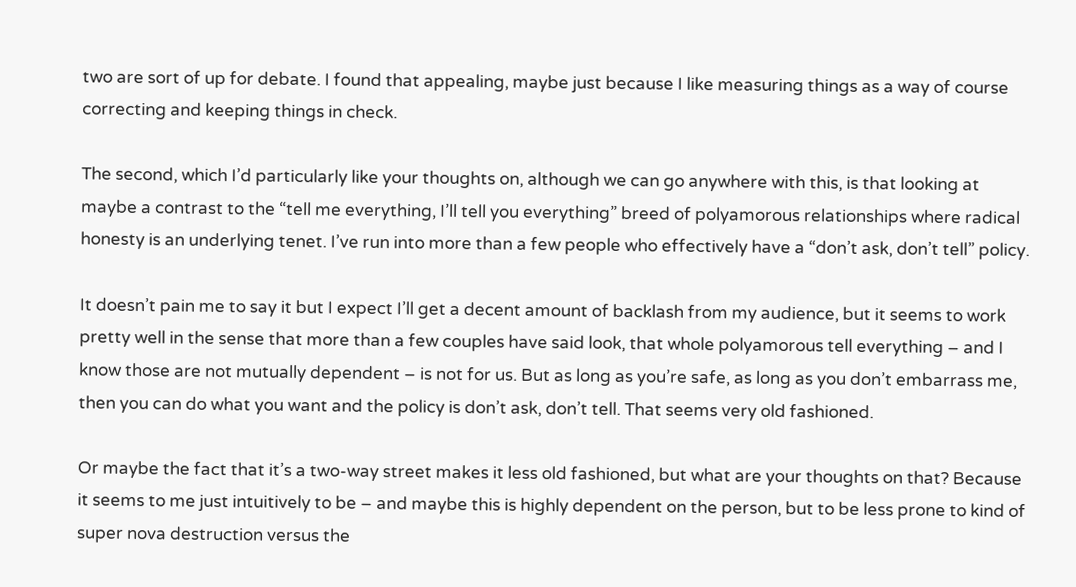two are sort of up for debate. I found that appealing, maybe just because I like measuring things as a way of course correcting and keeping things in check.

The second, which I’d particularly like your thoughts on, although we can go anywhere with this, is that looking at maybe a contrast to the “tell me everything, I’ll tell you everything” breed of polyamorous relationships where radical honesty is an underlying tenet. I’ve run into more than a few people who effectively have a “don’t ask, don’t tell” policy.

It doesn’t pain me to say it but I expect I’ll get a decent amount of backlash from my audience, but it seems to work pretty well in the sense that more than a few couples have said look, that whole polyamorous tell everything – and I know those are not mutually dependent – is not for us. But as long as you’re safe, as long as you don’t embarrass me, then you can do what you want and the policy is don’t ask, don’t tell. That seems very old fashioned.

Or maybe the fact that it’s a two-way street makes it less old fashioned, but what are your thoughts on that? Because it seems to me just intuitively to be – and maybe this is highly dependent on the person, but to be less prone to kind of super nova destruction versus the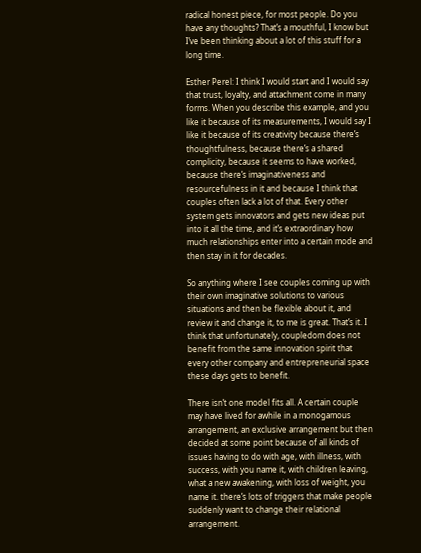radical honest piece, for most people. Do you have any thoughts? That’s a mouthful, I know but I’ve been thinking about a lot of this stuff for a long time.

Esther Perel: I think I would start and I would say that trust, loyalty, and attachment come in many forms. When you describe this example, and you like it because of its measurements, I would say I like it because of its creativity because there’s thoughtfulness, because there’s a shared complicity, because it seems to have worked, because there’s imaginativeness and resourcefulness in it and because I think that couples often lack a lot of that. Every other system gets innovators and gets new ideas put into it all the time, and it’s extraordinary how much relationships enter into a certain mode and then stay in it for decades.

So anything where I see couples coming up with their own imaginative solutions to various situations and then be flexible about it, and review it and change it, to me is great. That’s it. I think that unfortunately, coupledom does not benefit from the same innovation spirit that every other company and entrepreneurial space these days gets to benefit.

There isn’t one model fits all. A certain couple may have lived for awhile in a monogamous arrangement, an exclusive arrangement but then decided at some point because of all kinds of issues having to do with age, with illness, with success, with you name it, with children leaving, what a new awakening, with loss of weight, you name it. there’s lots of triggers that make people suddenly want to change their relational arrangement.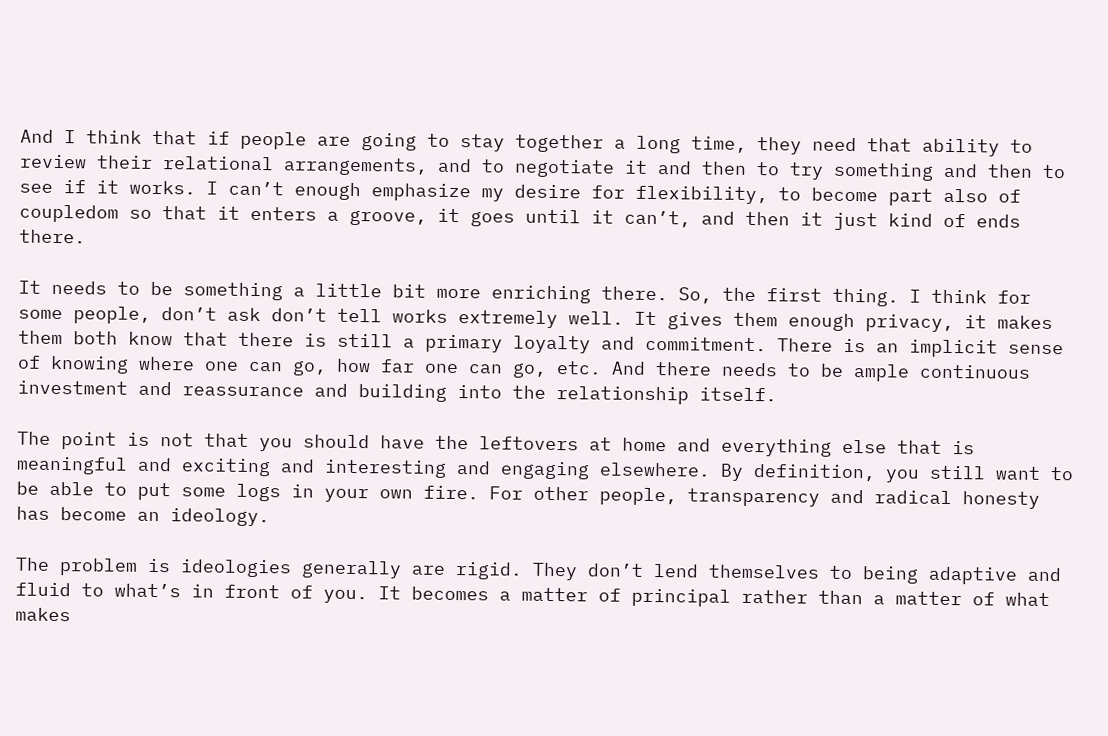And I think that if people are going to stay together a long time, they need that ability to review their relational arrangements, and to negotiate it and then to try something and then to see if it works. I can’t enough emphasize my desire for flexibility, to become part also of coupledom so that it enters a groove, it goes until it can’t, and then it just kind of ends there.

It needs to be something a little bit more enriching there. So, the first thing. I think for some people, don’t ask don’t tell works extremely well. It gives them enough privacy, it makes them both know that there is still a primary loyalty and commitment. There is an implicit sense of knowing where one can go, how far one can go, etc. And there needs to be ample continuous investment and reassurance and building into the relationship itself.

The point is not that you should have the leftovers at home and everything else that is meaningful and exciting and interesting and engaging elsewhere. By definition, you still want to be able to put some logs in your own fire. For other people, transparency and radical honesty has become an ideology.

The problem is ideologies generally are rigid. They don’t lend themselves to being adaptive and fluid to what’s in front of you. It becomes a matter of principal rather than a matter of what makes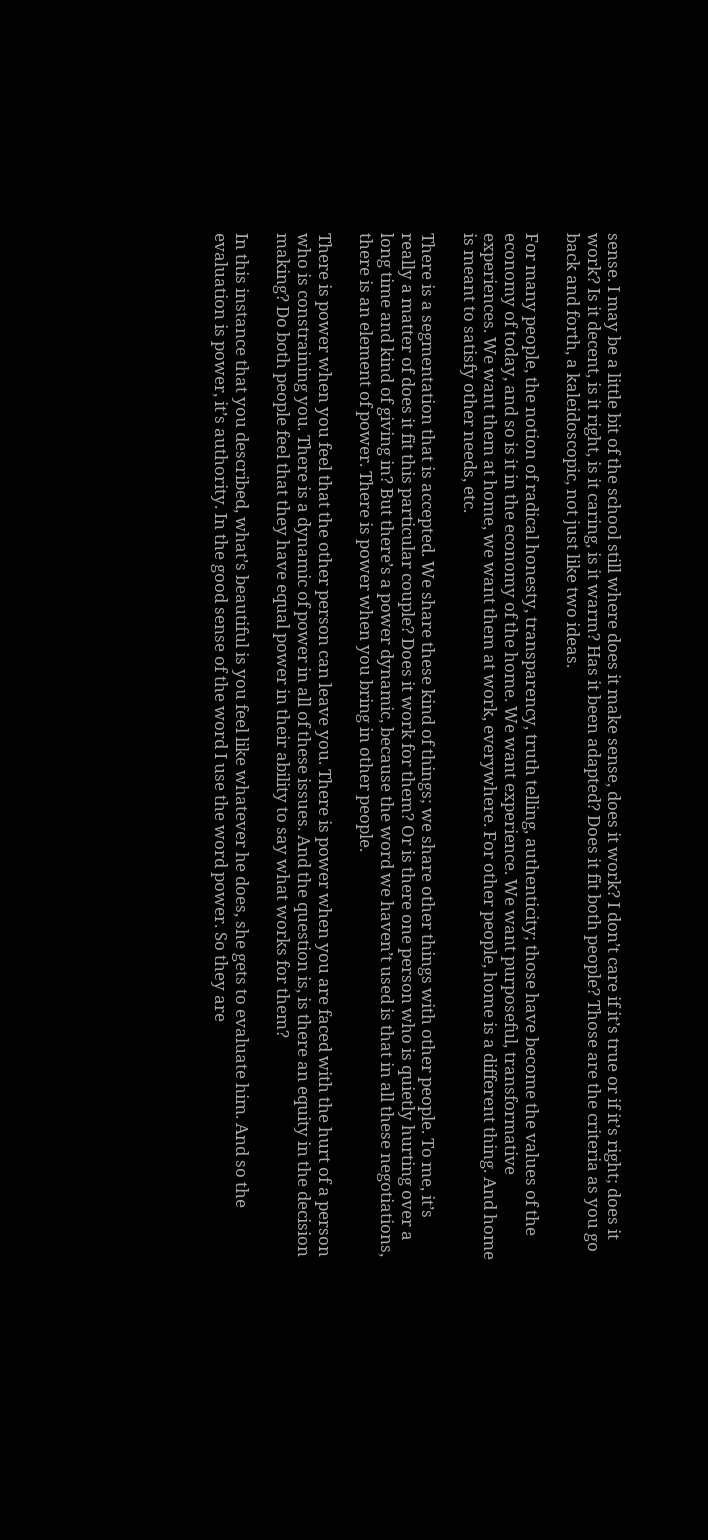sense. I may be a little bit of the school still where does it make sense, does it work? I don’t care if it’s true or if it’s right; does it work? Is it decent, is it right, is it caring, is it warm? Has it been adapted? Does it fit both people? Those are the criteria as you go back and forth, a kaleidoscopic, not just like two ideas.

For many people, the notion of radical honesty, transparency, truth telling, authenticity; those have become the values of the economy of today, and so is it in the economy of the home. We want experience. We want purposeful, transformative experiences. We want them at home, we want them at work, everywhere. For other people, home is a different thing. And home is meant to satisfy other needs, etc.

There is a segmentation that is accepted. We share these kind of things; we share other things with other people. To me, it’s really a matter of does it fit this particular couple? Does it work for them? Or is there one person who is quietly hurting over a long time and kind of giving in? But there’s a power dynamic, because the word we haven’t used is that in all these negotiations, there is an element of power. There is power when you bring in other people.

There is power when you feel that the other person can leave you. There is power when you are faced with the hurt of a person who is constraining you. There is a dynamic of power in all of these issues. And the question is, is there an equity in the decision making? Do both people feel that they have equal power in their ability to say what works for them?

In this instance that you described, what’s beautiful is you feel like whatever he does, she gets to evaluate him. And so the evaluation is power, it’s authority. In the good sense of the word I use the word power. So they are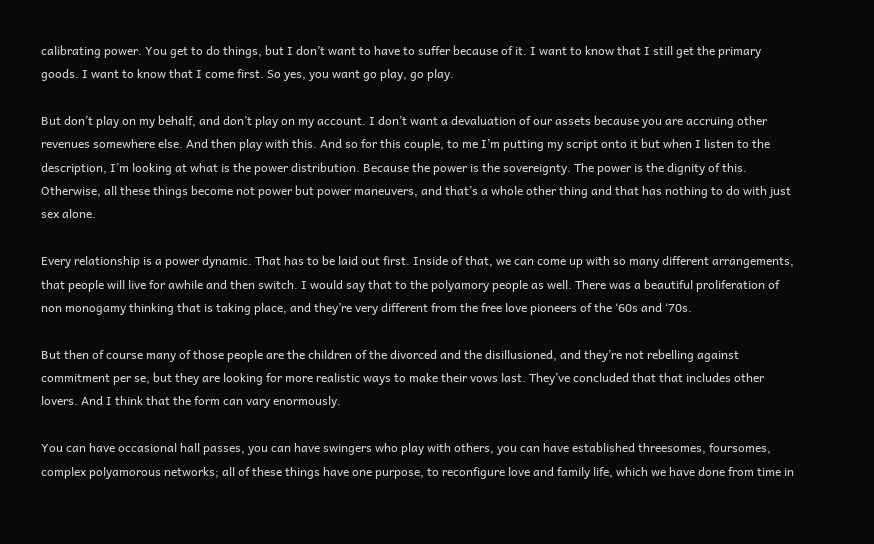calibrating power. You get to do things, but I don’t want to have to suffer because of it. I want to know that I still get the primary goods. I want to know that I come first. So yes, you want go play, go play.

But don’t play on my behalf, and don’t play on my account. I don’t want a devaluation of our assets because you are accruing other revenues somewhere else. And then play with this. And so for this couple, to me I’m putting my script onto it but when I listen to the description, I’m looking at what is the power distribution. Because the power is the sovereignty. The power is the dignity of this. Otherwise, all these things become not power but power maneuvers, and that’s a whole other thing and that has nothing to do with just sex alone.

Every relationship is a power dynamic. That has to be laid out first. Inside of that, we can come up with so many different arrangements, that people will live for awhile and then switch. I would say that to the polyamory people as well. There was a beautiful proliferation of non monogamy thinking that is taking place, and they’re very different from the free love pioneers of the ‘60s and ‘70s.

But then of course many of those people are the children of the divorced and the disillusioned, and they’re not rebelling against commitment per se, but they are looking for more realistic ways to make their vows last. They’ve concluded that that includes other lovers. And I think that the form can vary enormously.

You can have occasional hall passes, you can have swingers who play with others, you can have established threesomes, foursomes, complex polyamorous networks; all of these things have one purpose, to reconfigure love and family life, which we have done from time in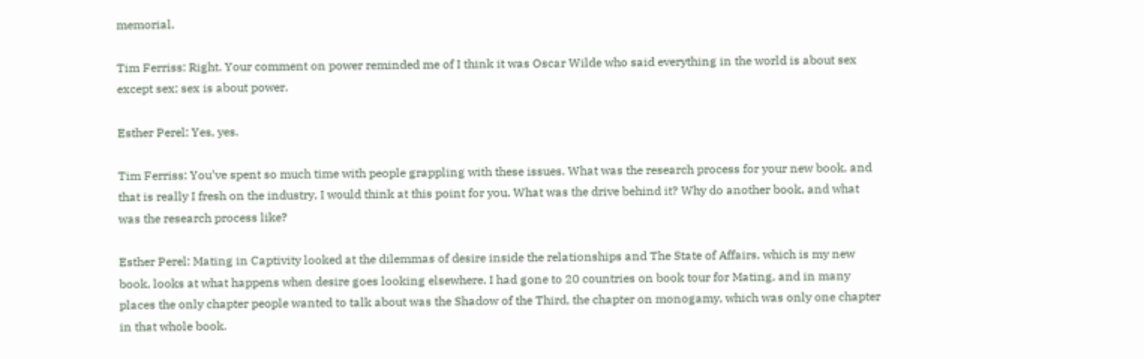memorial.

Tim Ferriss: Right. Your comment on power reminded me of I think it was Oscar Wilde who said everything in the world is about sex except sex; sex is about power.

Esther Perel: Yes, yes.

Tim Ferriss: You’ve spent so much time with people grappling with these issues. What was the research process for your new book, and that is really I fresh on the industry, I would think at this point for you. What was the drive behind it? Why do another book, and what was the research process like?

Esther Perel: Mating in Captivity looked at the dilemmas of desire inside the relationships and The State of Affairs, which is my new book, looks at what happens when desire goes looking elsewhere. I had gone to 20 countries on book tour for Mating, and in many places the only chapter people wanted to talk about was the Shadow of the Third, the chapter on monogamy, which was only one chapter in that whole book.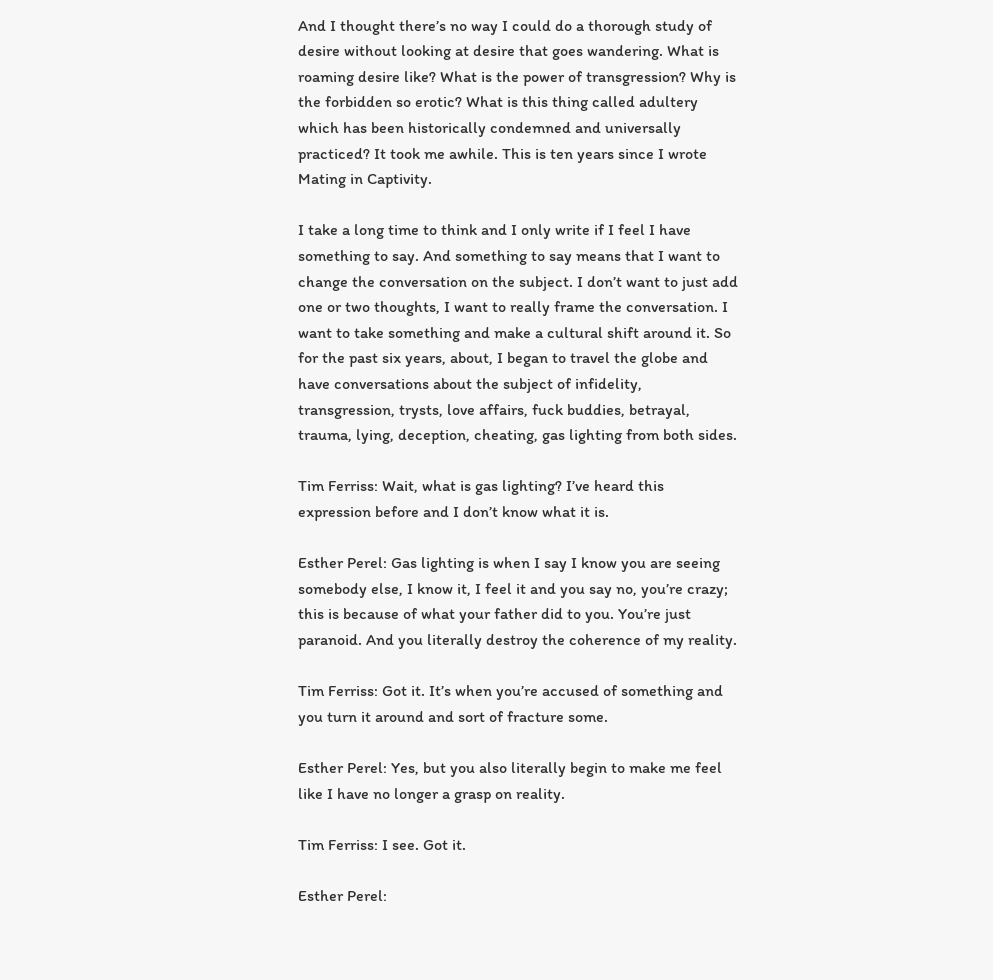And I thought there’s no way I could do a thorough study of desire without looking at desire that goes wandering. What is roaming desire like? What is the power of transgression? Why is the forbidden so erotic? What is this thing called adultery which has been historically condemned and universally practiced? It took me awhile. This is ten years since I wrote Mating in Captivity.

I take a long time to think and I only write if I feel I have something to say. And something to say means that I want to change the conversation on the subject. I don’t want to just add one or two thoughts, I want to really frame the conversation. I want to take something and make a cultural shift around it. So for the past six years, about, I began to travel the globe and have conversations about the subject of infidelity, transgression, trysts, love affairs, fuck buddies, betrayal, trauma, lying, deception, cheating, gas lighting from both sides.

Tim Ferriss: Wait, what is gas lighting? I’ve heard this expression before and I don’t know what it is.

Esther Perel: Gas lighting is when I say I know you are seeing somebody else, I know it, I feel it and you say no, you’re crazy; this is because of what your father did to you. You’re just paranoid. And you literally destroy the coherence of my reality.

Tim Ferriss: Got it. It’s when you’re accused of something and you turn it around and sort of fracture some.

Esther Perel: Yes, but you also literally begin to make me feel like I have no longer a grasp on reality.

Tim Ferriss: I see. Got it.

Esther Perel: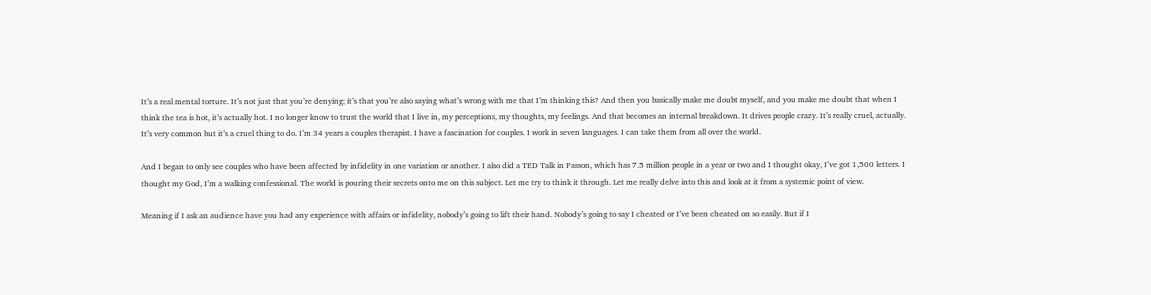It’s a real mental torture. It’s not just that you’re denying; it’s that you’re also saying what’s wrong with me that I’m thinking this? And then you basically make me doubt myself, and you make me doubt that when I think the tea is hot, it’s actually hot. I no longer know to trust the world that I live in, my perceptions, my thoughts, my feelings. And that becomes an internal breakdown. It drives people crazy. It’s really cruel, actually. It’s very common but it’s a cruel thing to do. I’m 34 years a couples therapist. I have a fascination for couples. I work in seven languages. I can take them from all over the world.

And I began to only see couples who have been affected by infidelity in one variation or another. I also did a TED Talk in Passon, which has 7.5 million people in a year or two and I thought okay, I’ve got 1,500 letters. I thought my God, I’m a walking confessional. The world is pouring their secrets onto me on this subject. Let me try to think it through. Let me really delve into this and look at it from a systemic point of view.

Meaning if I ask an audience have you had any experience with affairs or infidelity, nobody’s going to lift their hand. Nobody’s going to say I cheated or I’ve been cheated on so easily. But if I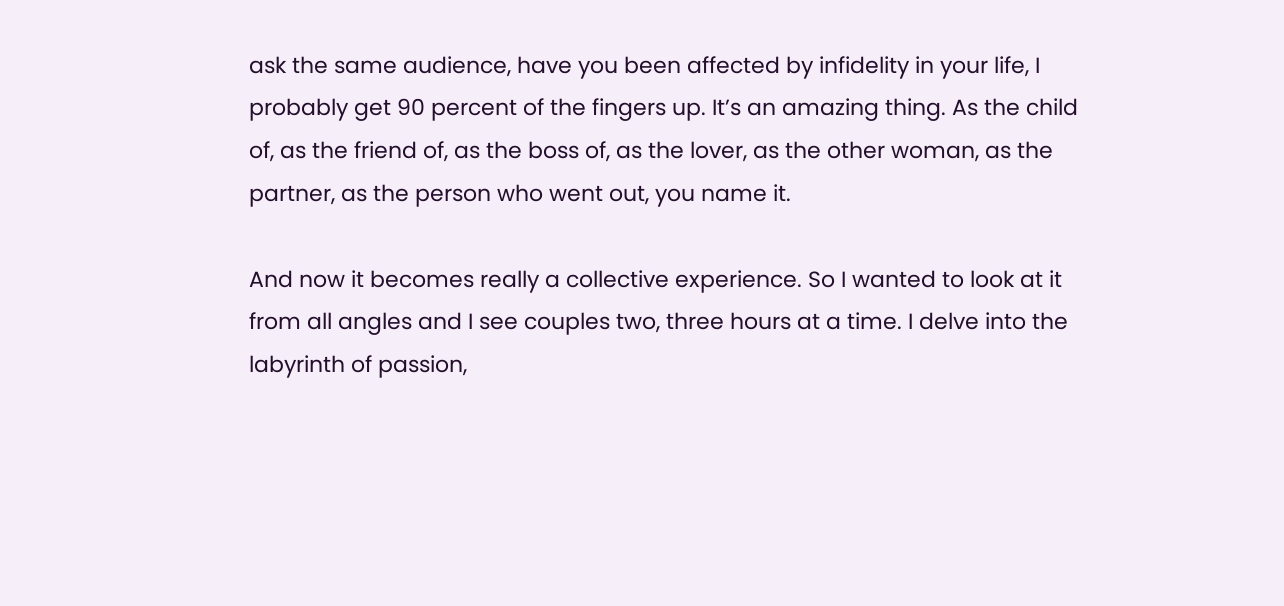ask the same audience, have you been affected by infidelity in your life, I probably get 90 percent of the fingers up. It’s an amazing thing. As the child of, as the friend of, as the boss of, as the lover, as the other woman, as the partner, as the person who went out, you name it.

And now it becomes really a collective experience. So I wanted to look at it from all angles and I see couples two, three hours at a time. I delve into the labyrinth of passion,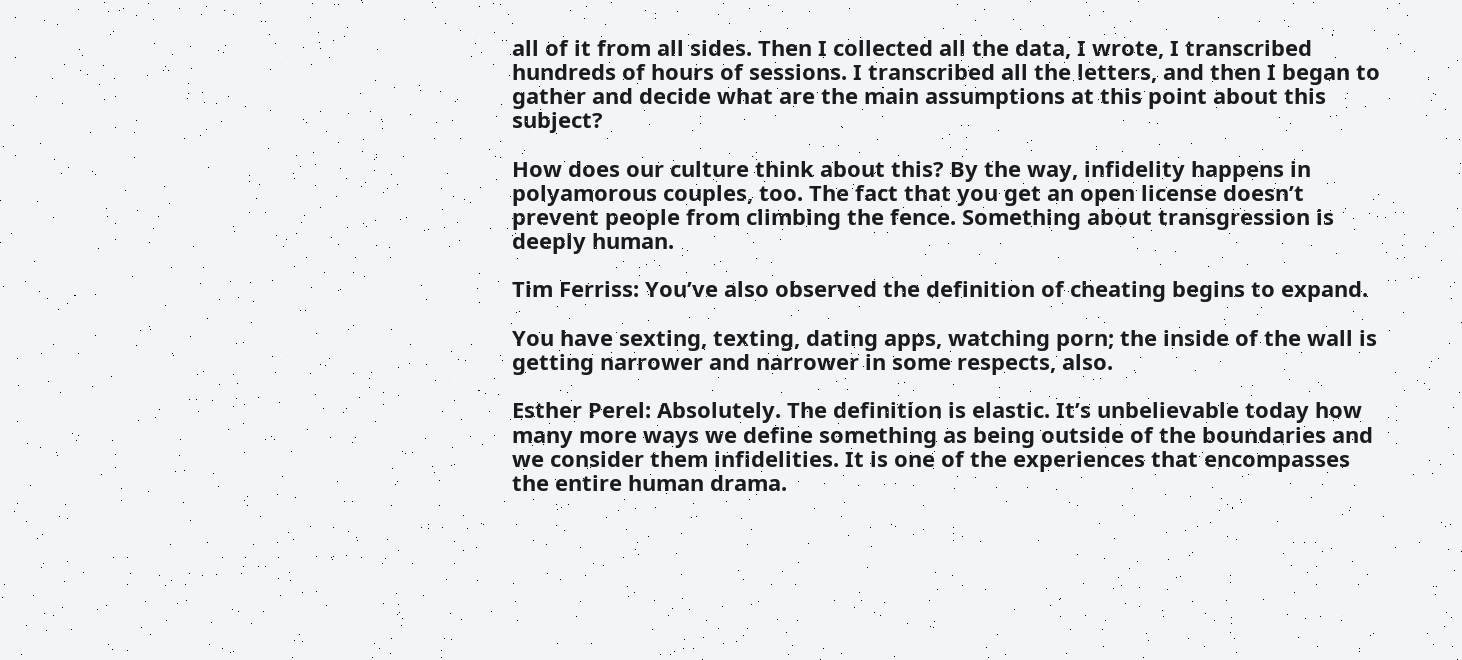all of it from all sides. Then I collected all the data, I wrote, I transcribed hundreds of hours of sessions. I transcribed all the letters, and then I began to gather and decide what are the main assumptions at this point about this subject?

How does our culture think about this? By the way, infidelity happens in polyamorous couples, too. The fact that you get an open license doesn’t prevent people from climbing the fence. Something about transgression is deeply human.

Tim Ferriss: You’ve also observed the definition of cheating begins to expand.

You have sexting, texting, dating apps, watching porn; the inside of the wall is getting narrower and narrower in some respects, also.

Esther Perel: Absolutely. The definition is elastic. It’s unbelievable today how many more ways we define something as being outside of the boundaries and we consider them infidelities. It is one of the experiences that encompasses the entire human drama.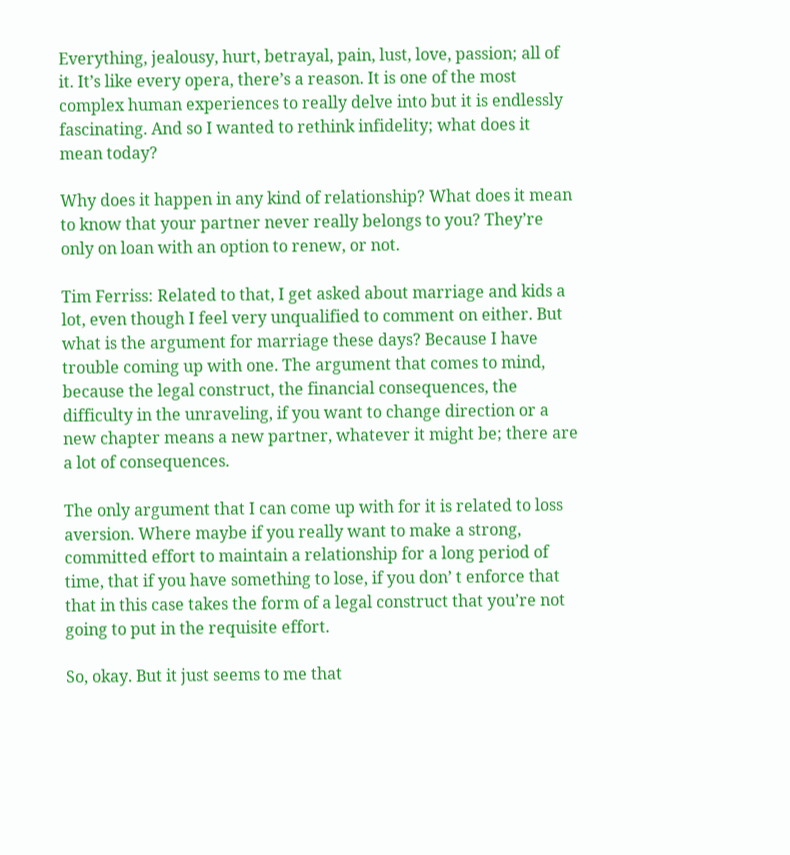Everything, jealousy, hurt, betrayal, pain, lust, love, passion; all of it. It’s like every opera, there’s a reason. It is one of the most complex human experiences to really delve into but it is endlessly fascinating. And so I wanted to rethink infidelity; what does it mean today?

Why does it happen in any kind of relationship? What does it mean to know that your partner never really belongs to you? They’re only on loan with an option to renew, or not.

Tim Ferriss: Related to that, I get asked about marriage and kids a lot, even though I feel very unqualified to comment on either. But what is the argument for marriage these days? Because I have trouble coming up with one. The argument that comes to mind, because the legal construct, the financial consequences, the difficulty in the unraveling, if you want to change direction or a new chapter means a new partner, whatever it might be; there are a lot of consequences.

The only argument that I can come up with for it is related to loss aversion. Where maybe if you really want to make a strong, committed effort to maintain a relationship for a long period of time, that if you have something to lose, if you don’ t enforce that that in this case takes the form of a legal construct that you’re not going to put in the requisite effort.

So, okay. But it just seems to me that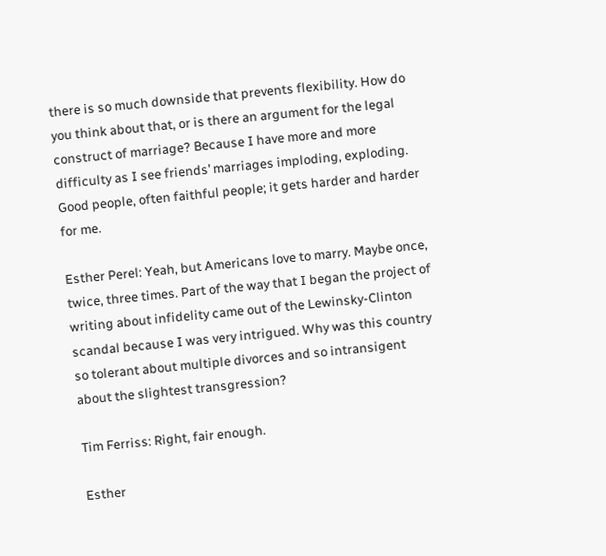there is so much downside that prevents flexibility. How do you think about that, or is there an argument for the legal construct of marriage? Because I have more and more difficulty as I see friends’ marriages imploding, exploding. Good people, often faithful people; it gets harder and harder for me.

Esther Perel: Yeah, but Americans love to marry. Maybe once, twice, three times. Part of the way that I began the project of writing about infidelity came out of the Lewinsky-Clinton scandal because I was very intrigued. Why was this country so tolerant about multiple divorces and so intransigent about the slightest transgression?

Tim Ferriss: Right, fair enough.

Esther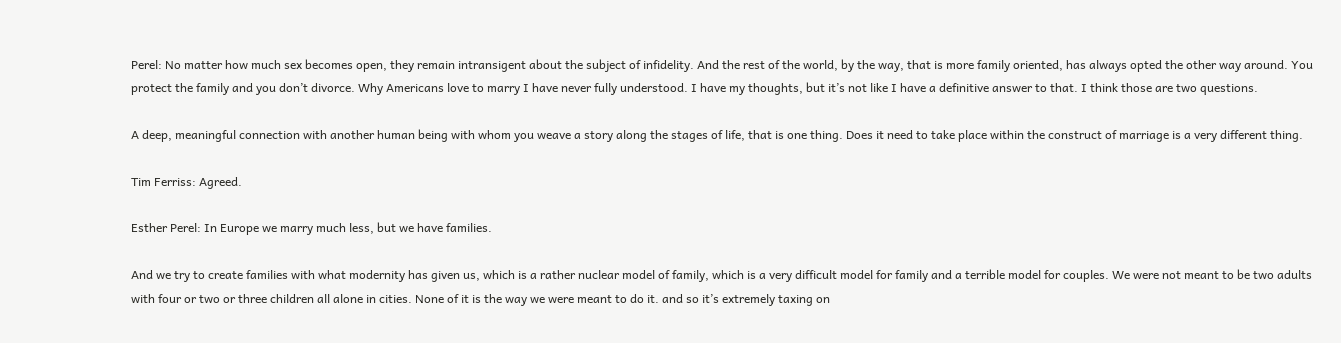Perel: No matter how much sex becomes open, they remain intransigent about the subject of infidelity. And the rest of the world, by the way, that is more family oriented, has always opted the other way around. You protect the family and you don’t divorce. Why Americans love to marry I have never fully understood. I have my thoughts, but it’s not like I have a definitive answer to that. I think those are two questions.

A deep, meaningful connection with another human being with whom you weave a story along the stages of life, that is one thing. Does it need to take place within the construct of marriage is a very different thing.

Tim Ferriss: Agreed.

Esther Perel: In Europe we marry much less, but we have families.

And we try to create families with what modernity has given us, which is a rather nuclear model of family, which is a very difficult model for family and a terrible model for couples. We were not meant to be two adults with four or two or three children all alone in cities. None of it is the way we were meant to do it. and so it’s extremely taxing on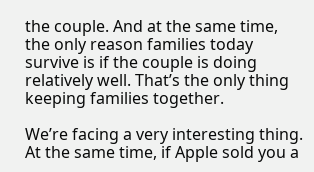the couple. And at the same time, the only reason families today survive is if the couple is doing relatively well. That’s the only thing keeping families together.

We’re facing a very interesting thing. At the same time, if Apple sold you a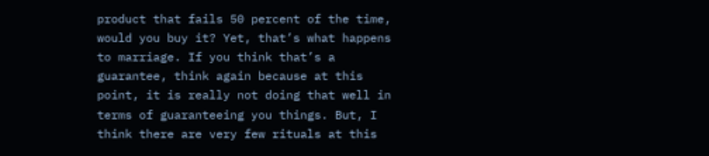product that fails 50 percent of the time, would you buy it? Yet, that’s what happens to marriage. If you think that’s a guarantee, think again because at this point, it is really not doing that well in terms of guaranteeing you things. But, I think there are very few rituals at this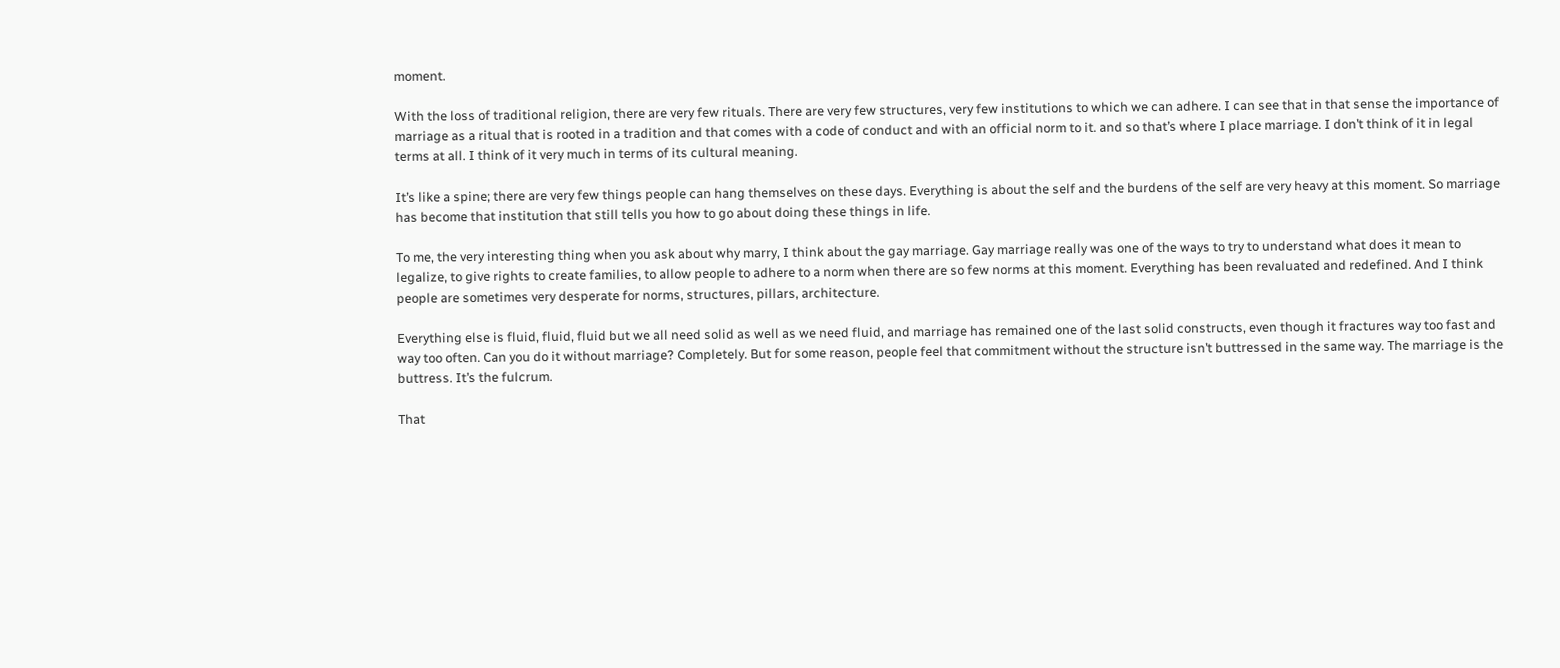moment.

With the loss of traditional religion, there are very few rituals. There are very few structures, very few institutions to which we can adhere. I can see that in that sense the importance of marriage as a ritual that is rooted in a tradition and that comes with a code of conduct and with an official norm to it. and so that’s where I place marriage. I don’t think of it in legal terms at all. I think of it very much in terms of its cultural meaning.

It’s like a spine; there are very few things people can hang themselves on these days. Everything is about the self and the burdens of the self are very heavy at this moment. So marriage has become that institution that still tells you how to go about doing these things in life.

To me, the very interesting thing when you ask about why marry, I think about the gay marriage. Gay marriage really was one of the ways to try to understand what does it mean to legalize, to give rights to create families, to allow people to adhere to a norm when there are so few norms at this moment. Everything has been revaluated and redefined. And I think people are sometimes very desperate for norms, structures, pillars, architecture.

Everything else is fluid, fluid, fluid but we all need solid as well as we need fluid, and marriage has remained one of the last solid constructs, even though it fractures way too fast and way too often. Can you do it without marriage? Completely. But for some reason, people feel that commitment without the structure isn’t buttressed in the same way. The marriage is the buttress. It’s the fulcrum.

That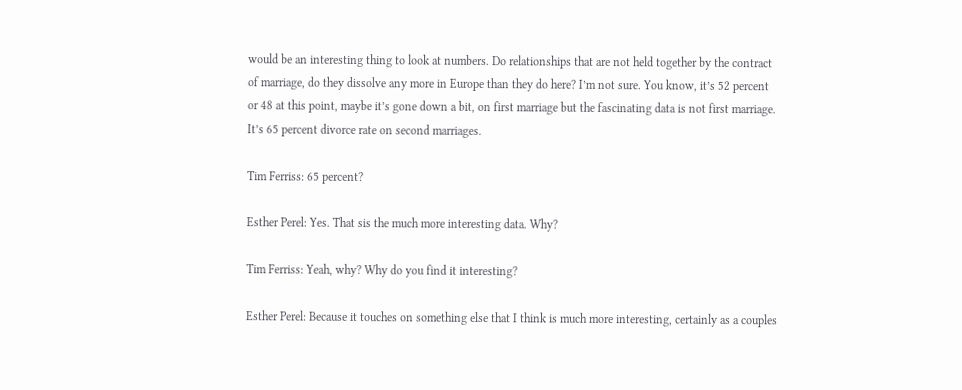would be an interesting thing to look at numbers. Do relationships that are not held together by the contract of marriage, do they dissolve any more in Europe than they do here? I’m not sure. You know, it’s 52 percent or 48 at this point, maybe it’s gone down a bit, on first marriage but the fascinating data is not first marriage. It’s 65 percent divorce rate on second marriages.

Tim Ferriss: 65 percent?

Esther Perel: Yes. That sis the much more interesting data. Why?

Tim Ferriss: Yeah, why? Why do you find it interesting?

Esther Perel: Because it touches on something else that I think is much more interesting, certainly as a couples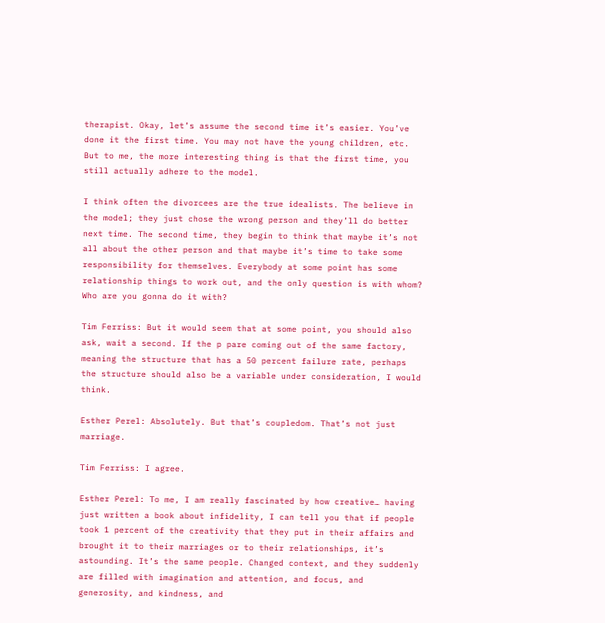therapist. Okay, let’s assume the second time it’s easier. You’ve done it the first time. You may not have the young children, etc. But to me, the more interesting thing is that the first time, you still actually adhere to the model.

I think often the divorcees are the true idealists. The believe in the model; they just chose the wrong person and they’ll do better next time. The second time, they begin to think that maybe it’s not all about the other person and that maybe it’s time to take some responsibility for themselves. Everybody at some point has some relationship things to work out, and the only question is with whom? Who are you gonna do it with?

Tim Ferriss: But it would seem that at some point, you should also ask, wait a second. If the p pare coming out of the same factory, meaning the structure that has a 50 percent failure rate, perhaps the structure should also be a variable under consideration, I would think.

Esther Perel: Absolutely. But that’s coupledom. That’s not just marriage.

Tim Ferriss: I agree.

Esther Perel: To me, I am really fascinated by how creative… having just written a book about infidelity, I can tell you that if people took 1 percent of the creativity that they put in their affairs and brought it to their marriages or to their relationships, it’s astounding. It’s the same people. Changed context, and they suddenly are filled with imagination and attention, and focus, and generosity, and kindness, and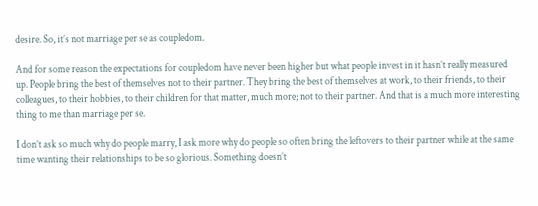desire. So, it’s not marriage per se as coupledom.

And for some reason the expectations for coupledom have never been higher but what people invest in it hasn’t really measured up. People bring the best of themselves not to their partner. They bring the best of themselves at work, to their friends, to their colleagues, to their hobbies, to their children for that matter, much more; not to their partner. And that is a much more interesting thing to me than marriage per se.

I don’t ask so much why do people marry, I ask more why do people so often bring the leftovers to their partner while at the same time wanting their relationships to be so glorious. Something doesn’t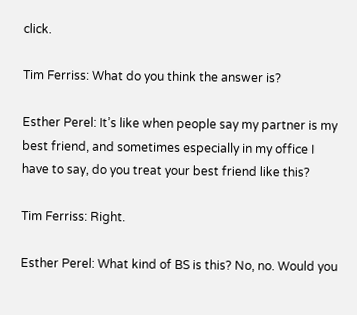click.

Tim Ferriss: What do you think the answer is?

Esther Perel: It’s like when people say my partner is my best friend, and sometimes especially in my office I have to say, do you treat your best friend like this?

Tim Ferriss: Right.

Esther Perel: What kind of BS is this? No, no. Would you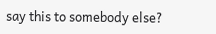say this to somebody else?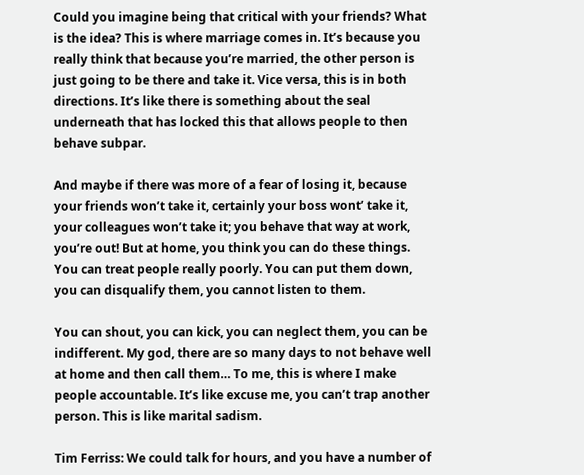Could you imagine being that critical with your friends? What is the idea? This is where marriage comes in. It’s because you really think that because you’re married, the other person is just going to be there and take it. Vice versa, this is in both directions. It’s like there is something about the seal underneath that has locked this that allows people to then behave subpar.

And maybe if there was more of a fear of losing it, because your friends won’t take it, certainly your boss wont’ take it, your colleagues won’t take it; you behave that way at work, you’re out! But at home, you think you can do these things. You can treat people really poorly. You can put them down, you can disqualify them, you cannot listen to them.

You can shout, you can kick, you can neglect them, you can be indifferent. My god, there are so many days to not behave well at home and then call them… To me, this is where I make people accountable. It’s like excuse me, you can’t trap another person. This is like marital sadism.

Tim Ferriss: We could talk for hours, and you have a number of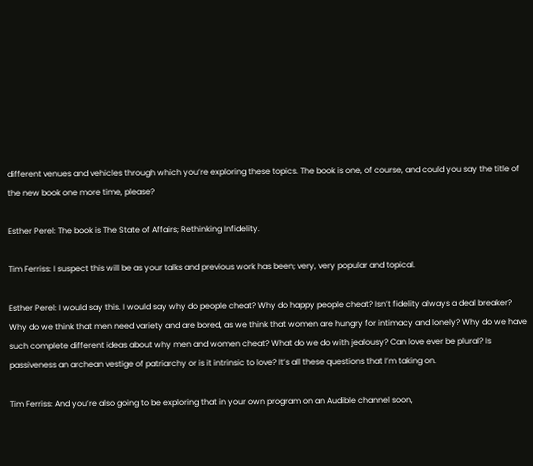different venues and vehicles through which you’re exploring these topics. The book is one, of course, and could you say the title of the new book one more time, please?

Esther Perel: The book is The State of Affairs; Rethinking Infidelity.

Tim Ferriss: I suspect this will be as your talks and previous work has been; very, very popular and topical.

Esther Perel: I would say this. I would say why do people cheat? Why do happy people cheat? Isn’t fidelity always a deal breaker? Why do we think that men need variety and are bored, as we think that women are hungry for intimacy and lonely? Why do we have such complete different ideas about why men and women cheat? What do we do with jealousy? Can love ever be plural? Is passiveness an archean vestige of patriarchy or is it intrinsic to love? It’s all these questions that I’m taking on.

Tim Ferriss: And you’re also going to be exploring that in your own program on an Audible channel soon,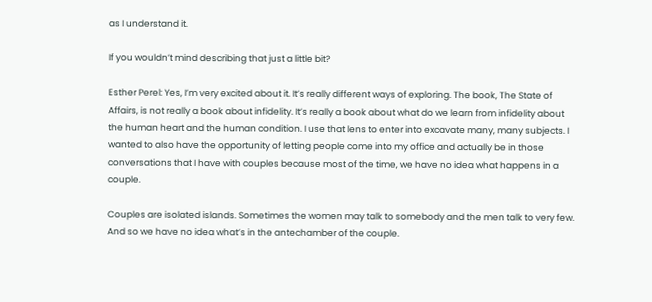as I understand it.

If you wouldn’t mind describing that just a little bit?

Esther Perel: Yes, I’m very excited about it. It’s really different ways of exploring. The book, The State of Affairs, is not really a book about infidelity. It’s really a book about what do we learn from infidelity about the human heart and the human condition. I use that lens to enter into excavate many, many subjects. I wanted to also have the opportunity of letting people come into my office and actually be in those conversations that I have with couples because most of the time, we have no idea what happens in a couple.

Couples are isolated islands. Sometimes the women may talk to somebody and the men talk to very few. And so we have no idea what’s in the antechamber of the couple.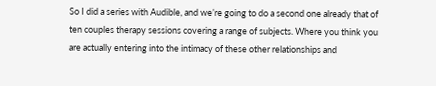So I did a series with Audible, and we’re going to do a second one already that of ten couples therapy sessions covering a range of subjects. Where you think you are actually entering into the intimacy of these other relationships and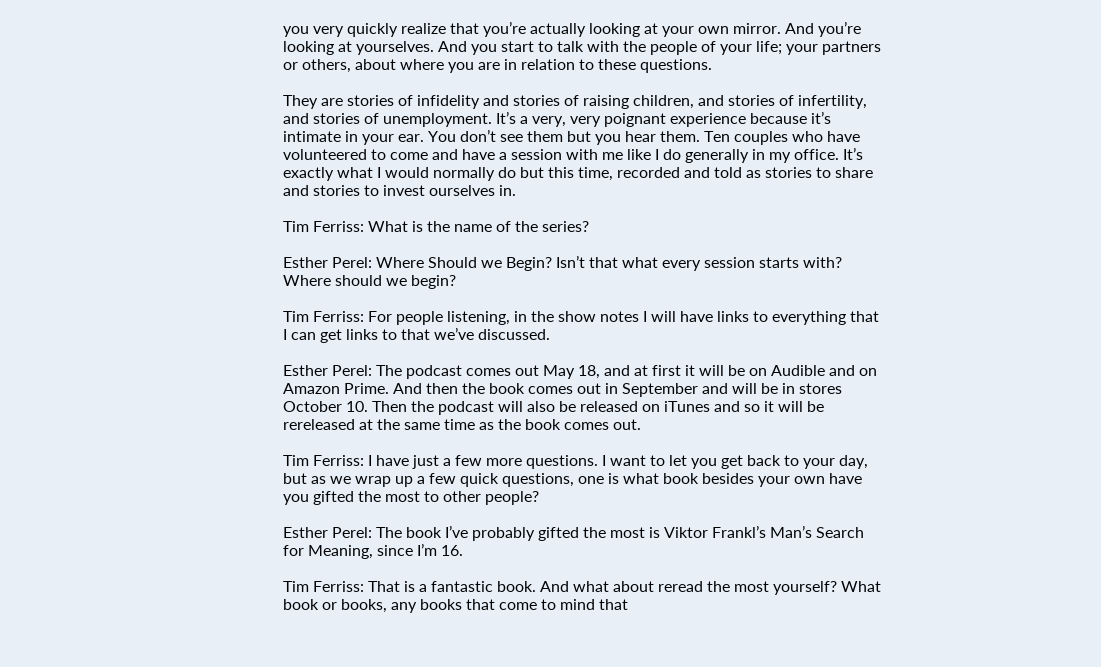you very quickly realize that you’re actually looking at your own mirror. And you’re looking at yourselves. And you start to talk with the people of your life; your partners or others, about where you are in relation to these questions.

They are stories of infidelity and stories of raising children, and stories of infertility, and stories of unemployment. It’s a very, very poignant experience because it’s intimate in your ear. You don’t see them but you hear them. Ten couples who have volunteered to come and have a session with me like I do generally in my office. It’s exactly what I would normally do but this time, recorded and told as stories to share and stories to invest ourselves in.

Tim Ferriss: What is the name of the series?

Esther Perel: Where Should we Begin? Isn’t that what every session starts with? Where should we begin?

Tim Ferriss: For people listening, in the show notes I will have links to everything that I can get links to that we’ve discussed.

Esther Perel: The podcast comes out May 18, and at first it will be on Audible and on Amazon Prime. And then the book comes out in September and will be in stores October 10. Then the podcast will also be released on iTunes and so it will be rereleased at the same time as the book comes out.

Tim Ferriss: I have just a few more questions. I want to let you get back to your day, but as we wrap up a few quick questions, one is what book besides your own have you gifted the most to other people?

Esther Perel: The book I’ve probably gifted the most is Viktor Frankl’s Man’s Search for Meaning, since I’m 16.

Tim Ferriss: That is a fantastic book. And what about reread the most yourself? What book or books, any books that come to mind that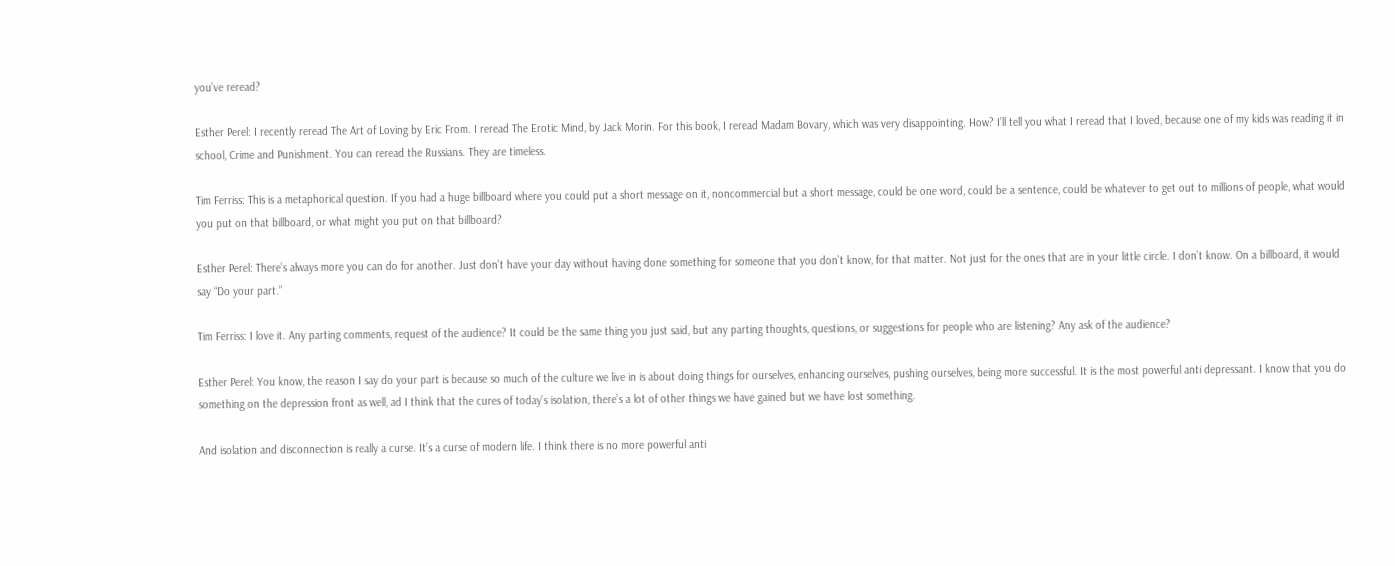you’ve reread?

Esther Perel: I recently reread The Art of Loving by Eric From. I reread The Erotic Mind, by Jack Morin. For this book, I reread Madam Bovary, which was very disappointing. How? I’ll tell you what I reread that I loved, because one of my kids was reading it in school, Crime and Punishment. You can reread the Russians. They are timeless.

Tim Ferriss: This is a metaphorical question. If you had a huge billboard where you could put a short message on it, noncommercial but a short message, could be one word, could be a sentence, could be whatever to get out to millions of people, what would you put on that billboard, or what might you put on that billboard?

Esther Perel: There’s always more you can do for another. Just don’t have your day without having done something for someone that you don’t know, for that matter. Not just for the ones that are in your little circle. I don’t know. On a billboard, it would say “Do your part.”

Tim Ferriss: I love it. Any parting comments, request of the audience? It could be the same thing you just said, but any parting thoughts, questions, or suggestions for people who are listening? Any ask of the audience?

Esther Perel: You know, the reason I say do your part is because so much of the culture we live in is about doing things for ourselves, enhancing ourselves, pushing ourselves, being more successful. It is the most powerful anti depressant. I know that you do something on the depression front as well, ad I think that the cures of today’s isolation, there’s a lot of other things we have gained but we have lost something.

And isolation and disconnection is really a curse. It’s a curse of modern life. I think there is no more powerful anti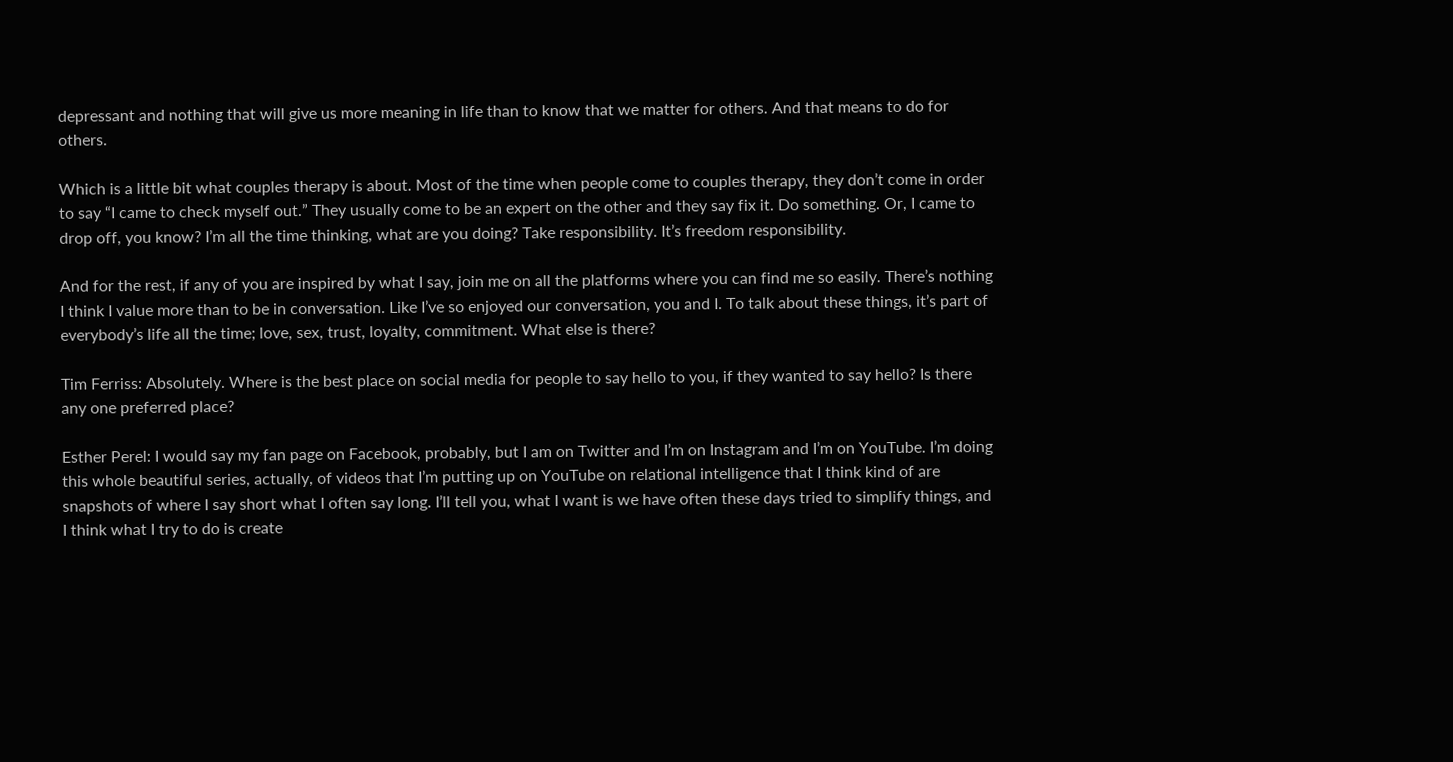depressant and nothing that will give us more meaning in life than to know that we matter for others. And that means to do for others.

Which is a little bit what couples therapy is about. Most of the time when people come to couples therapy, they don’t come in order to say “I came to check myself out.” They usually come to be an expert on the other and they say fix it. Do something. Or, I came to drop off, you know? I’m all the time thinking, what are you doing? Take responsibility. It’s freedom responsibility.

And for the rest, if any of you are inspired by what I say, join me on all the platforms where you can find me so easily. There’s nothing I think I value more than to be in conversation. Like I’ve so enjoyed our conversation, you and I. To talk about these things, it’s part of everybody’s life all the time; love, sex, trust, loyalty, commitment. What else is there?

Tim Ferriss: Absolutely. Where is the best place on social media for people to say hello to you, if they wanted to say hello? Is there any one preferred place?

Esther Perel: I would say my fan page on Facebook, probably, but I am on Twitter and I’m on Instagram and I’m on YouTube. I’m doing this whole beautiful series, actually, of videos that I’m putting up on YouTube on relational intelligence that I think kind of are snapshots of where I say short what I often say long. I’ll tell you, what I want is we have often these days tried to simplify things, and I think what I try to do is create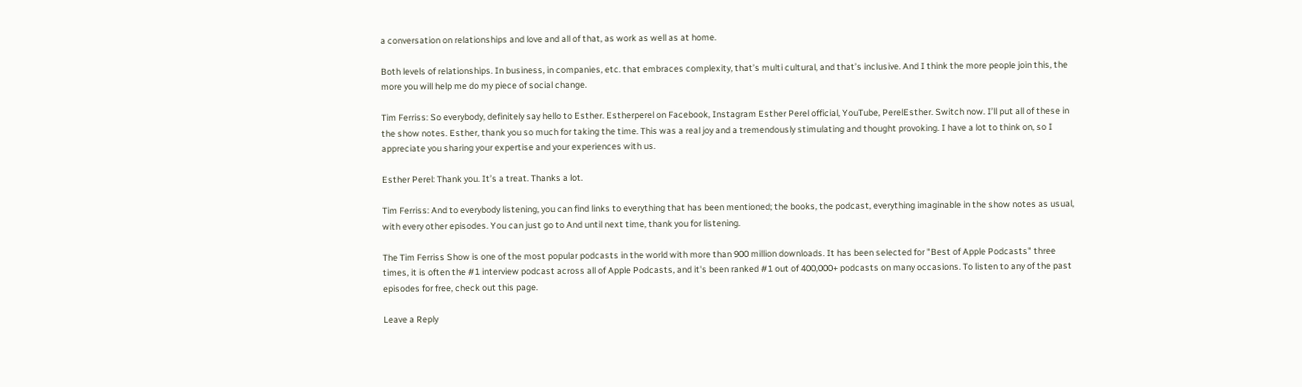a conversation on relationships and love and all of that, as work as well as at home.

Both levels of relationships. In business, in companies, etc. that embraces complexity, that’s multi cultural, and that’s inclusive. And I think the more people join this, the more you will help me do my piece of social change.

Tim Ferriss: So everybody, definitely say hello to Esther. Estherperel on Facebook, Instagram Esther Perel official, YouTube, PerelEsther. Switch now. I’ll put all of these in the show notes. Esther, thank you so much for taking the time. This was a real joy and a tremendously stimulating and thought provoking. I have a lot to think on, so I appreciate you sharing your expertise and your experiences with us.

Esther Perel: Thank you. It’s a treat. Thanks a lot.

Tim Ferriss: And to everybody listening, you can find links to everything that has been mentioned; the books, the podcast, everything imaginable in the show notes as usual, with every other episodes. You can just go to And until next time, thank you for listening.

The Tim Ferriss Show is one of the most popular podcasts in the world with more than 900 million downloads. It has been selected for "Best of Apple Podcasts" three times, it is often the #1 interview podcast across all of Apple Podcasts, and it's been ranked #1 out of 400,000+ podcasts on many occasions. To listen to any of the past episodes for free, check out this page.

Leave a Reply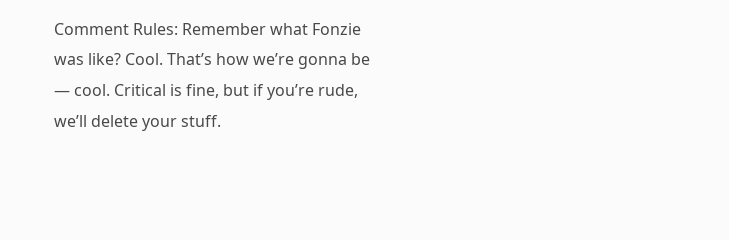Comment Rules: Remember what Fonzie was like? Cool. That’s how we’re gonna be — cool. Critical is fine, but if you’re rude, we’ll delete your stuff.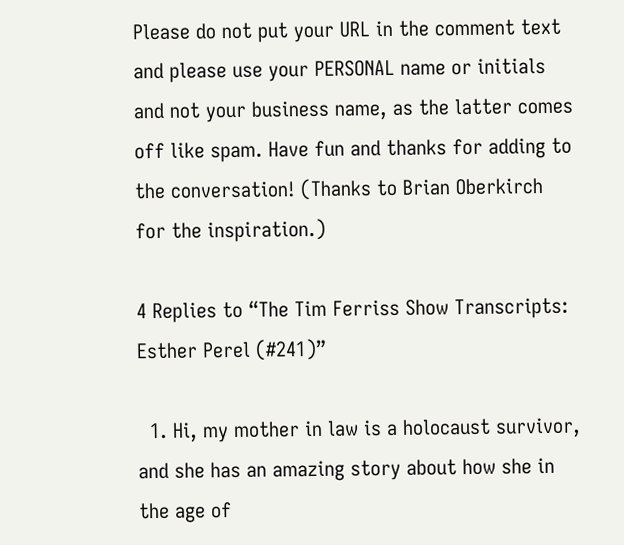Please do not put your URL in the comment text and please use your PERSONAL name or initials and not your business name, as the latter comes off like spam. Have fun and thanks for adding to the conversation! (Thanks to Brian Oberkirch for the inspiration.)

4 Replies to “The Tim Ferriss Show Transcripts: Esther Perel (#241)”

  1. Hi, my mother in law is a holocaust survivor, and she has an amazing story about how she in the age of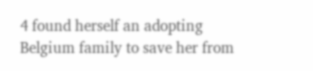4 found herself an adopting Belgium family to save her from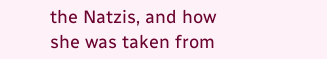the Natzis, and how she was taken from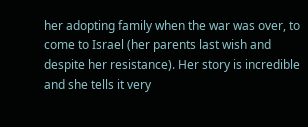her adopting family when the war was over, to come to Israel (her parents last wish and despite her resistance). Her story is incredible and she tells it very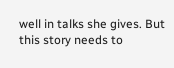well in talks she gives. But this story needs to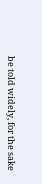be told widely, for the sake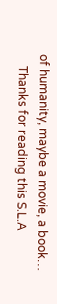of humanity, maybe a movie, a book…
    Thanks for reading this S.L.A